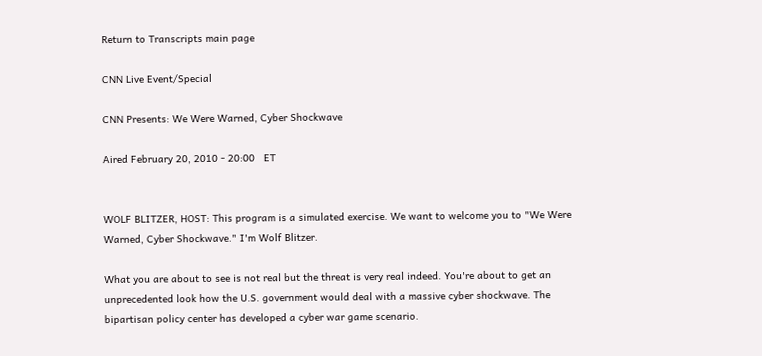Return to Transcripts main page

CNN Live Event/Special

CNN Presents: We Were Warned, Cyber Shockwave

Aired February 20, 2010 - 20:00   ET


WOLF BLITZER, HOST: This program is a simulated exercise. We want to welcome you to "We Were Warned, Cyber Shockwave." I'm Wolf Blitzer.

What you are about to see is not real but the threat is very real indeed. You're about to get an unprecedented look how the U.S. government would deal with a massive cyber shockwave. The bipartisan policy center has developed a cyber war game scenario.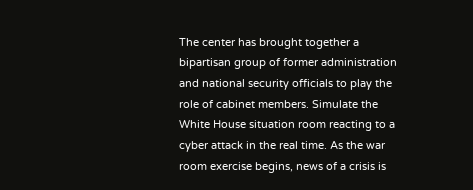The center has brought together a bipartisan group of former administration and national security officials to play the role of cabinet members. Simulate the White House situation room reacting to a cyber attack in the real time. As the war room exercise begins, news of a crisis is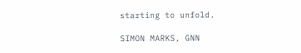starting to unfold.

SIMON MARKS, GNN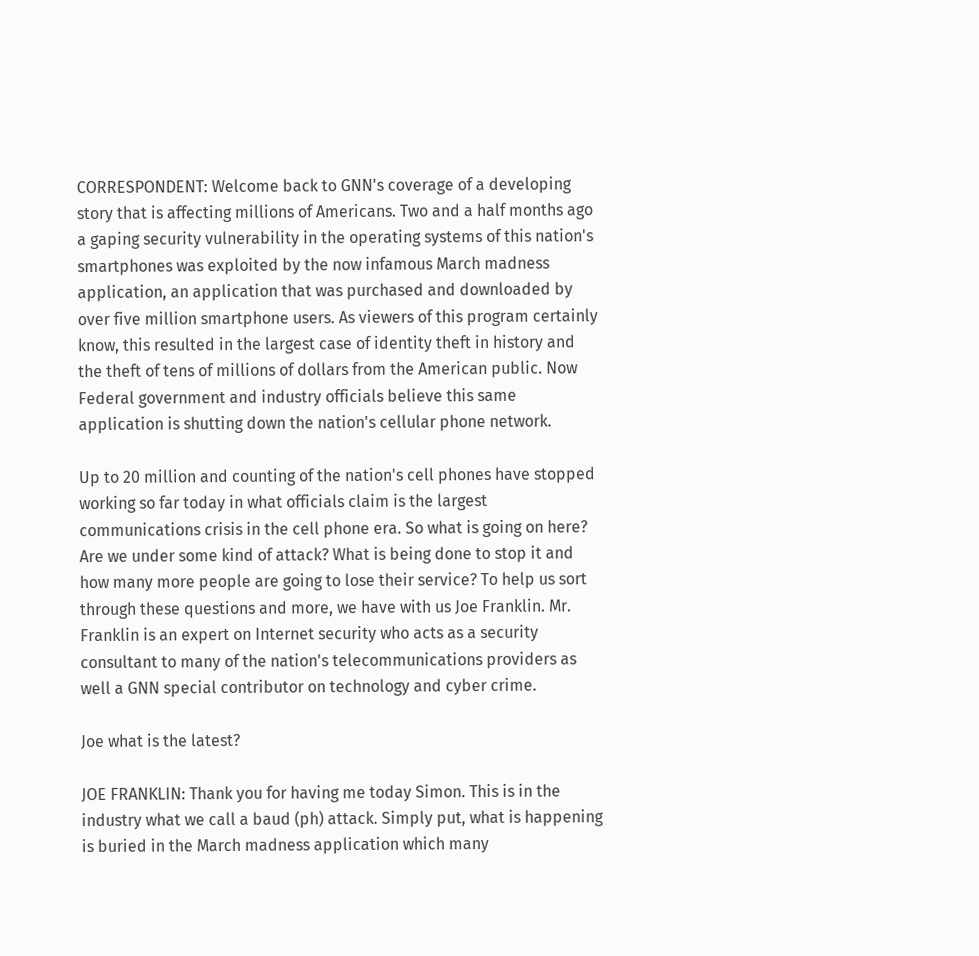CORRESPONDENT: Welcome back to GNN's coverage of a developing story that is affecting millions of Americans. Two and a half months ago a gaping security vulnerability in the operating systems of this nation's smartphones was exploited by the now infamous March madness application, an application that was purchased and downloaded by over five million smartphone users. As viewers of this program certainly know, this resulted in the largest case of identity theft in history and the theft of tens of millions of dollars from the American public. Now Federal government and industry officials believe this same application is shutting down the nation's cellular phone network.

Up to 20 million and counting of the nation's cell phones have stopped working so far today in what officials claim is the largest communications crisis in the cell phone era. So what is going on here? Are we under some kind of attack? What is being done to stop it and how many more people are going to lose their service? To help us sort through these questions and more, we have with us Joe Franklin. Mr. Franklin is an expert on Internet security who acts as a security consultant to many of the nation's telecommunications providers as well a GNN special contributor on technology and cyber crime.

Joe what is the latest?

JOE FRANKLIN: Thank you for having me today Simon. This is in the industry what we call a baud (ph) attack. Simply put, what is happening is buried in the March madness application which many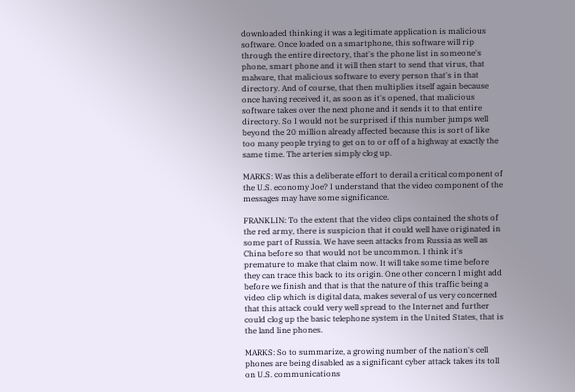downloaded thinking it was a legitimate application is malicious software. Once loaded on a smartphone, this software will rip through the entire directory, that's the phone list in someone's phone, smart phone and it will then start to send that virus, that malware, that malicious software to every person that's in that directory. And of course, that then multiplies itself again because once having received it, as soon as it's opened, that malicious software takes over the next phone and it sends it to that entire directory. So I would not be surprised if this number jumps well beyond the 20 million already affected because this is sort of like too many people trying to get on to or off of a highway at exactly the same time. The arteries simply clog up.

MARKS: Was this a deliberate effort to derail a critical component of the U.S. economy Joe? I understand that the video component of the messages may have some significance.

FRANKLIN: To the extent that the video clips contained the shots of the red army, there is suspicion that it could well have originated in some part of Russia. We have seen attacks from Russia as well as China before so that would not be uncommon. I think it's premature to make that claim now. It will take some time before they can trace this back to its origin. One other concern I might add before we finish and that is that the nature of this traffic being a video clip which is digital data, makes several of us very concerned that this attack could very well spread to the Internet and further could clog up the basic telephone system in the United States, that is the land line phones.

MARKS: So to summarize, a growing number of the nation's cell phones are being disabled as a significant cyber attack takes its toll on U.S. communications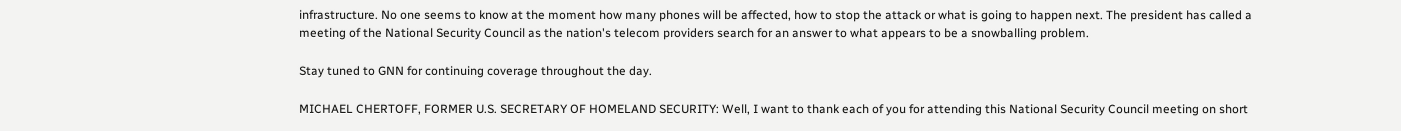infrastructure. No one seems to know at the moment how many phones will be affected, how to stop the attack or what is going to happen next. The president has called a meeting of the National Security Council as the nation's telecom providers search for an answer to what appears to be a snowballing problem.

Stay tuned to GNN for continuing coverage throughout the day.

MICHAEL CHERTOFF, FORMER U.S. SECRETARY OF HOMELAND SECURITY: Well, I want to thank each of you for attending this National Security Council meeting on short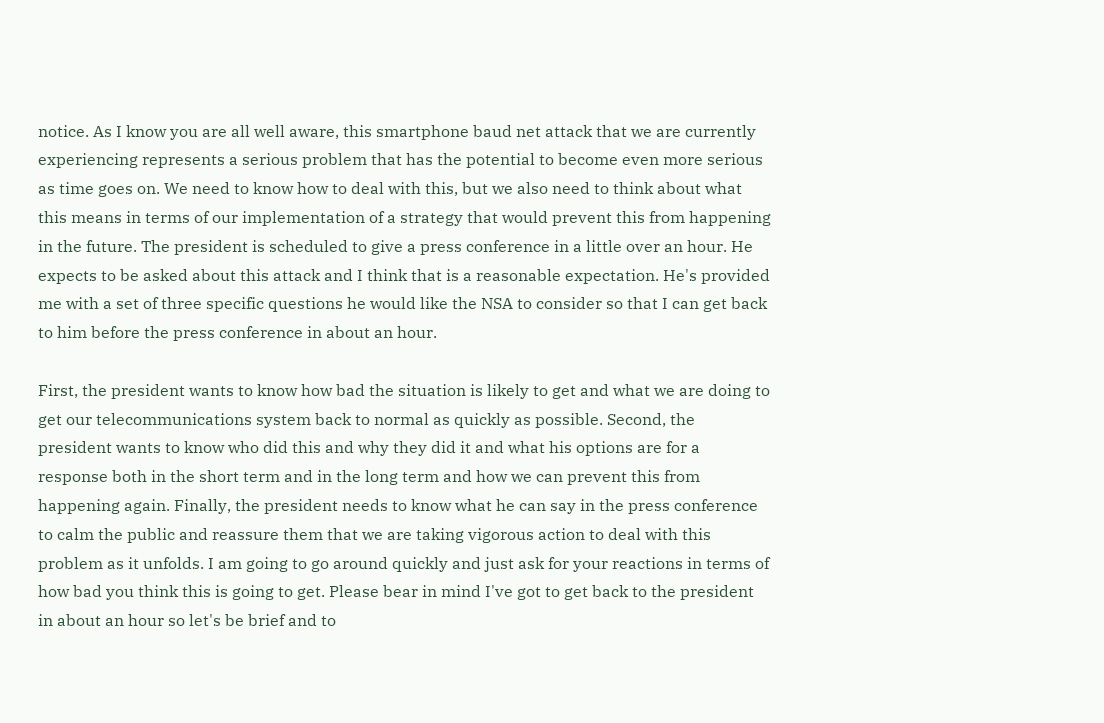notice. As I know you are all well aware, this smartphone baud net attack that we are currently experiencing represents a serious problem that has the potential to become even more serious as time goes on. We need to know how to deal with this, but we also need to think about what this means in terms of our implementation of a strategy that would prevent this from happening in the future. The president is scheduled to give a press conference in a little over an hour. He expects to be asked about this attack and I think that is a reasonable expectation. He's provided me with a set of three specific questions he would like the NSA to consider so that I can get back to him before the press conference in about an hour.

First, the president wants to know how bad the situation is likely to get and what we are doing to get our telecommunications system back to normal as quickly as possible. Second, the president wants to know who did this and why they did it and what his options are for a response both in the short term and in the long term and how we can prevent this from happening again. Finally, the president needs to know what he can say in the press conference to calm the public and reassure them that we are taking vigorous action to deal with this problem as it unfolds. I am going to go around quickly and just ask for your reactions in terms of how bad you think this is going to get. Please bear in mind I've got to get back to the president in about an hour so let's be brief and to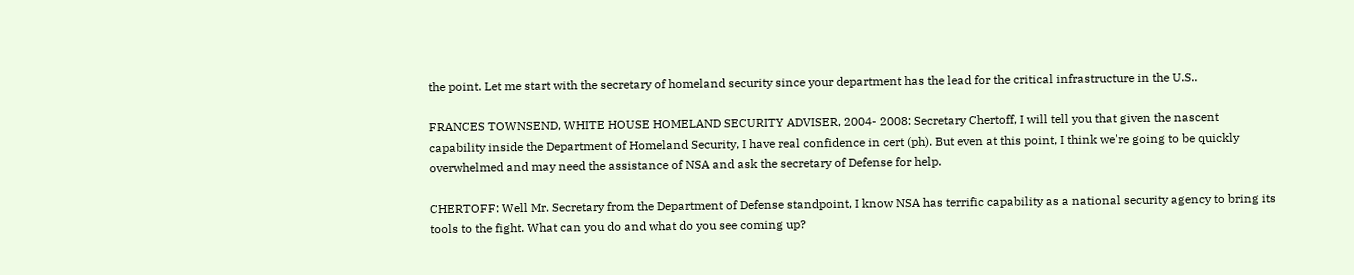the point. Let me start with the secretary of homeland security since your department has the lead for the critical infrastructure in the U.S..

FRANCES TOWNSEND, WHITE HOUSE HOMELAND SECURITY ADVISER, 2004- 2008: Secretary Chertoff, I will tell you that given the nascent capability inside the Department of Homeland Security, I have real confidence in cert (ph). But even at this point, I think we're going to be quickly overwhelmed and may need the assistance of NSA and ask the secretary of Defense for help.

CHERTOFF: Well Mr. Secretary from the Department of Defense standpoint, I know NSA has terrific capability as a national security agency to bring its tools to the fight. What can you do and what do you see coming up?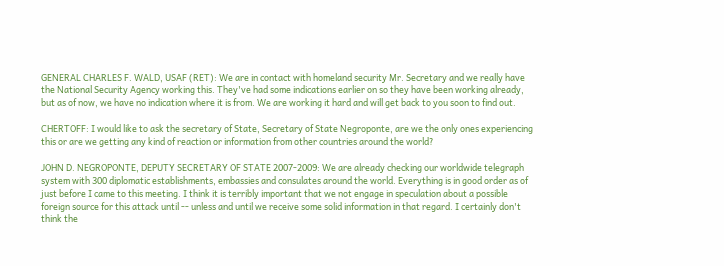GENERAL CHARLES F. WALD, USAF (RET): We are in contact with homeland security Mr. Secretary and we really have the National Security Agency working this. They've had some indications earlier on so they have been working already, but as of now, we have no indication where it is from. We are working it hard and will get back to you soon to find out.

CHERTOFF: I would like to ask the secretary of State, Secretary of State Negroponte, are we the only ones experiencing this or are we getting any kind of reaction or information from other countries around the world?

JOHN D. NEGROPONTE, DEPUTY SECRETARY OF STATE 2007-2009: We are already checking our worldwide telegraph system with 300 diplomatic establishments, embassies and consulates around the world. Everything is in good order as of just before I came to this meeting. I think it is terribly important that we not engage in speculation about a possible foreign source for this attack until -- unless and until we receive some solid information in that regard. I certainly don't think the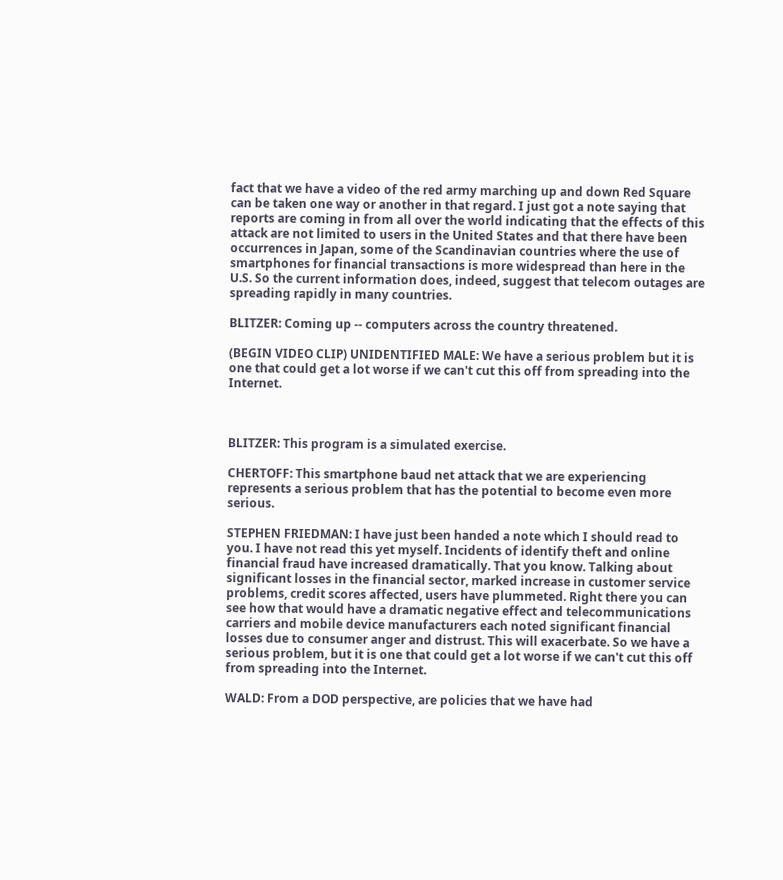fact that we have a video of the red army marching up and down Red Square can be taken one way or another in that regard. I just got a note saying that reports are coming in from all over the world indicating that the effects of this attack are not limited to users in the United States and that there have been occurrences in Japan, some of the Scandinavian countries where the use of smartphones for financial transactions is more widespread than here in the U.S. So the current information does, indeed, suggest that telecom outages are spreading rapidly in many countries.

BLITZER: Coming up -- computers across the country threatened.

(BEGIN VIDEO CLIP) UNIDENTIFIED MALE: We have a serious problem but it is one that could get a lot worse if we can't cut this off from spreading into the Internet.



BLITZER: This program is a simulated exercise.

CHERTOFF: This smartphone baud net attack that we are experiencing represents a serious problem that has the potential to become even more serious.

STEPHEN FRIEDMAN: I have just been handed a note which I should read to you. I have not read this yet myself. Incidents of identify theft and online financial fraud have increased dramatically. That you know. Talking about significant losses in the financial sector, marked increase in customer service problems, credit scores affected, users have plummeted. Right there you can see how that would have a dramatic negative effect and telecommunications carriers and mobile device manufacturers each noted significant financial losses due to consumer anger and distrust. This will exacerbate. So we have a serious problem, but it is one that could get a lot worse if we can't cut this off from spreading into the Internet.

WALD: From a DOD perspective, are policies that we have had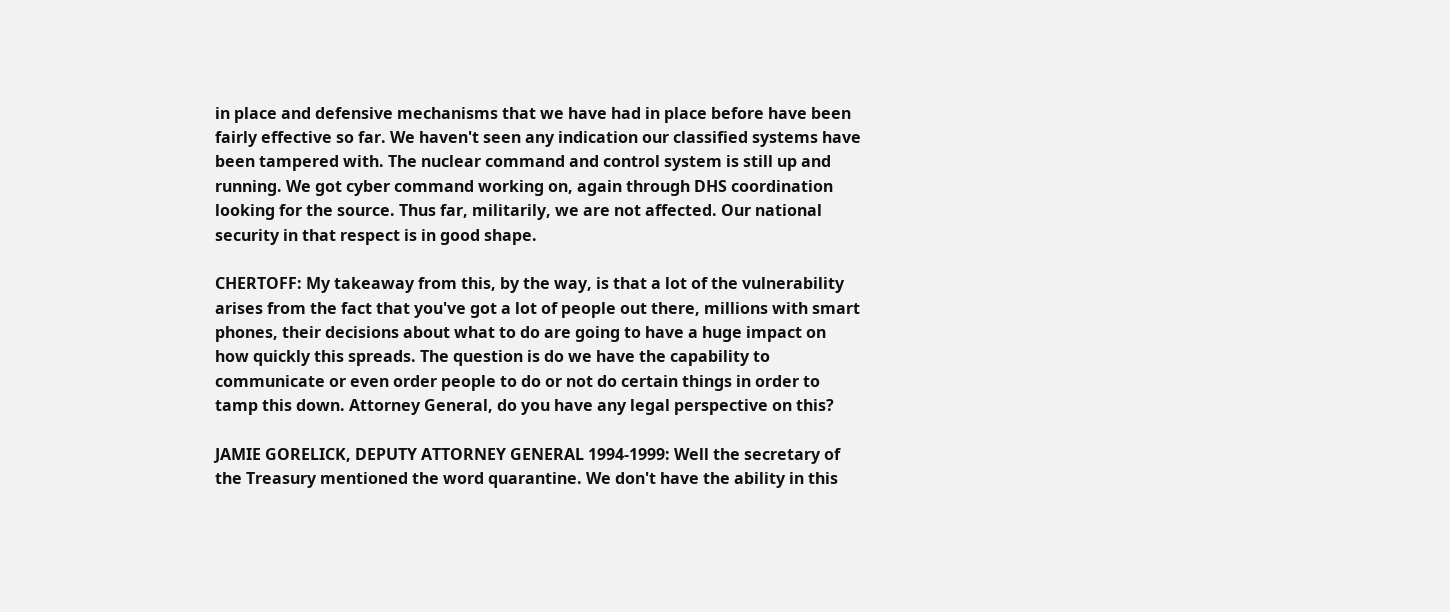in place and defensive mechanisms that we have had in place before have been fairly effective so far. We haven't seen any indication our classified systems have been tampered with. The nuclear command and control system is still up and running. We got cyber command working on, again through DHS coordination looking for the source. Thus far, militarily, we are not affected. Our national security in that respect is in good shape.

CHERTOFF: My takeaway from this, by the way, is that a lot of the vulnerability arises from the fact that you've got a lot of people out there, millions with smart phones, their decisions about what to do are going to have a huge impact on how quickly this spreads. The question is do we have the capability to communicate or even order people to do or not do certain things in order to tamp this down. Attorney General, do you have any legal perspective on this?

JAMIE GORELICK, DEPUTY ATTORNEY GENERAL 1994-1999: Well the secretary of the Treasury mentioned the word quarantine. We don't have the ability in this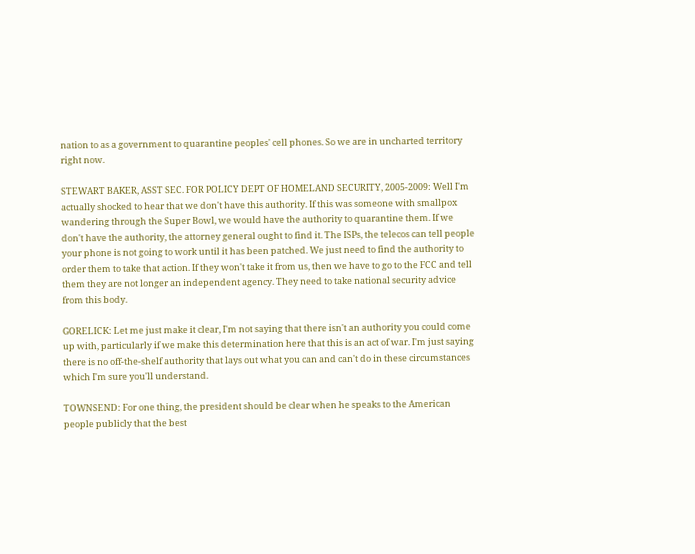nation to as a government to quarantine peoples' cell phones. So we are in uncharted territory right now.

STEWART BAKER, ASST SEC. FOR POLICY DEPT OF HOMELAND SECURITY, 2005-2009: Well I'm actually shocked to hear that we don't have this authority. If this was someone with smallpox wandering through the Super Bowl, we would have the authority to quarantine them. If we don't have the authority, the attorney general ought to find it. The ISPs, the telecos can tell people your phone is not going to work until it has been patched. We just need to find the authority to order them to take that action. If they won't take it from us, then we have to go to the FCC and tell them they are not longer an independent agency. They need to take national security advice from this body.

GORELICK: Let me just make it clear, I'm not saying that there isn't an authority you could come up with, particularly if we make this determination here that this is an act of war. I'm just saying there is no off-the-shelf authority that lays out what you can and can't do in these circumstances which I'm sure you'll understand.

TOWNSEND: For one thing, the president should be clear when he speaks to the American people publicly that the best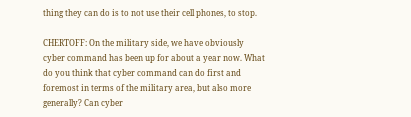thing they can do is to not use their cell phones, to stop.

CHERTOFF: On the military side, we have obviously cyber command has been up for about a year now. What do you think that cyber command can do first and foremost in terms of the military area, but also more generally? Can cyber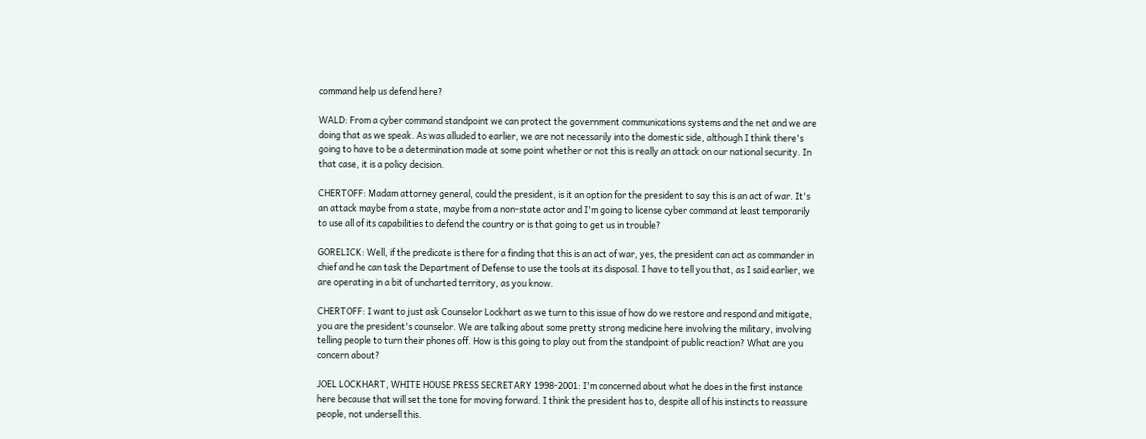command help us defend here?

WALD: From a cyber command standpoint we can protect the government communications systems and the net and we are doing that as we speak. As was alluded to earlier, we are not necessarily into the domestic side, although I think there's going to have to be a determination made at some point whether or not this is really an attack on our national security. In that case, it is a policy decision.

CHERTOFF: Madam attorney general, could the president, is it an option for the president to say this is an act of war. It's an attack maybe from a state, maybe from a non-state actor and I'm going to license cyber command at least temporarily to use all of its capabilities to defend the country or is that going to get us in trouble?

GORELICK: Well, if the predicate is there for a finding that this is an act of war, yes, the president can act as commander in chief and he can task the Department of Defense to use the tools at its disposal. I have to tell you that, as I said earlier, we are operating in a bit of uncharted territory, as you know.

CHERTOFF: I want to just ask Counselor Lockhart as we turn to this issue of how do we restore and respond and mitigate, you are the president's counselor. We are talking about some pretty strong medicine here involving the military, involving telling people to turn their phones off. How is this going to play out from the standpoint of public reaction? What are you concern about?

JOEL LOCKHART, WHITE HOUSE PRESS SECRETARY 1998-2001: I'm concerned about what he does in the first instance here because that will set the tone for moving forward. I think the president has to, despite all of his instincts to reassure people, not undersell this.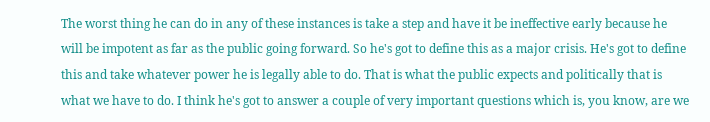The worst thing he can do in any of these instances is take a step and have it be ineffective early because he will be impotent as far as the public going forward. So he's got to define this as a major crisis. He's got to define this and take whatever power he is legally able to do. That is what the public expects and politically that is what we have to do. I think he's got to answer a couple of very important questions which is, you know, are we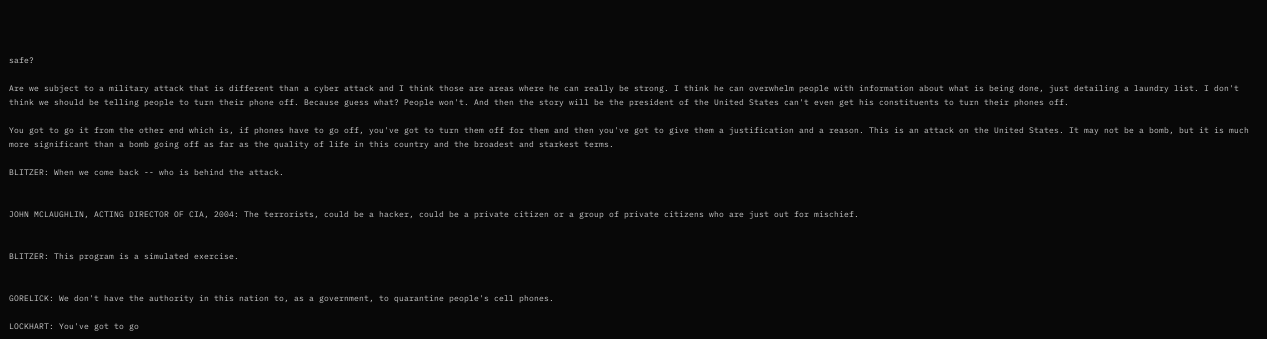safe?

Are we subject to a military attack that is different than a cyber attack and I think those are areas where he can really be strong. I think he can overwhelm people with information about what is being done, just detailing a laundry list. I don't think we should be telling people to turn their phone off. Because guess what? People won't. And then the story will be the president of the United States can't even get his constituents to turn their phones off.

You got to go it from the other end which is, if phones have to go off, you've got to turn them off for them and then you've got to give them a justification and a reason. This is an attack on the United States. It may not be a bomb, but it is much more significant than a bomb going off as far as the quality of life in this country and the broadest and starkest terms.

BLITZER: When we come back -- who is behind the attack.


JOHN MCLAUGHLIN, ACTING DIRECTOR OF CIA, 2004: The terrorists, could be a hacker, could be a private citizen or a group of private citizens who are just out for mischief.


BLITZER: This program is a simulated exercise.


GORELICK: We don't have the authority in this nation to, as a government, to quarantine people's cell phones.

LOCKHART: You've got to go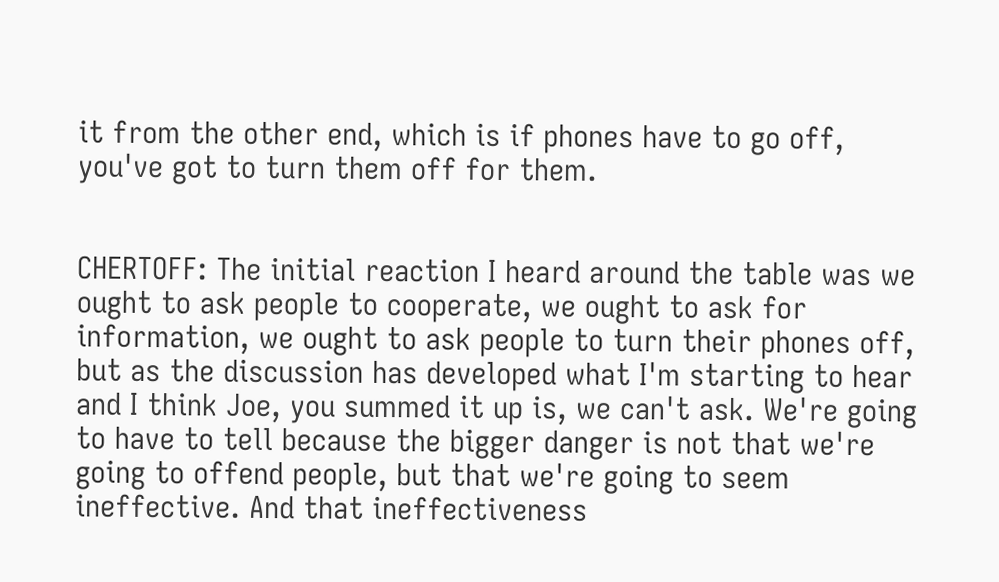it from the other end, which is if phones have to go off, you've got to turn them off for them.


CHERTOFF: The initial reaction I heard around the table was we ought to ask people to cooperate, we ought to ask for information, we ought to ask people to turn their phones off, but as the discussion has developed what I'm starting to hear and I think Joe, you summed it up is, we can't ask. We're going to have to tell because the bigger danger is not that we're going to offend people, but that we're going to seem ineffective. And that ineffectiveness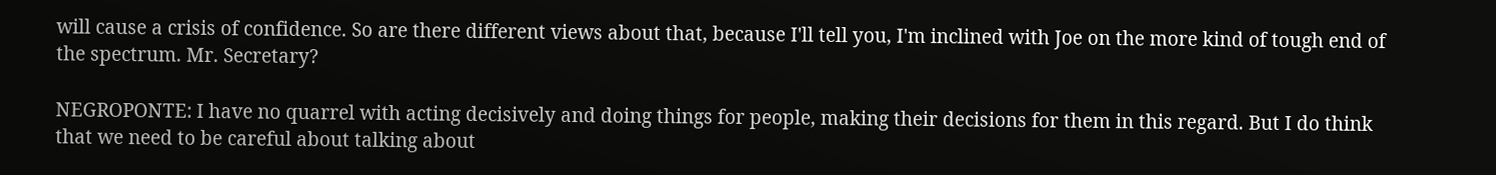will cause a crisis of confidence. So are there different views about that, because I'll tell you, I'm inclined with Joe on the more kind of tough end of the spectrum. Mr. Secretary?

NEGROPONTE: I have no quarrel with acting decisively and doing things for people, making their decisions for them in this regard. But I do think that we need to be careful about talking about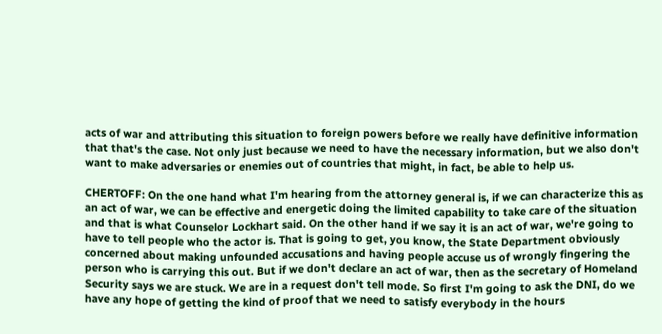acts of war and attributing this situation to foreign powers before we really have definitive information that that's the case. Not only just because we need to have the necessary information, but we also don't want to make adversaries or enemies out of countries that might, in fact, be able to help us.

CHERTOFF: On the one hand what I'm hearing from the attorney general is, if we can characterize this as an act of war, we can be effective and energetic doing the limited capability to take care of the situation and that is what Counselor Lockhart said. On the other hand if we say it is an act of war, we're going to have to tell people who the actor is. That is going to get, you know, the State Department obviously concerned about making unfounded accusations and having people accuse us of wrongly fingering the person who is carrying this out. But if we don't declare an act of war, then as the secretary of Homeland Security says we are stuck. We are in a request don't tell mode. So first I'm going to ask the DNI, do we have any hope of getting the kind of proof that we need to satisfy everybody in the hours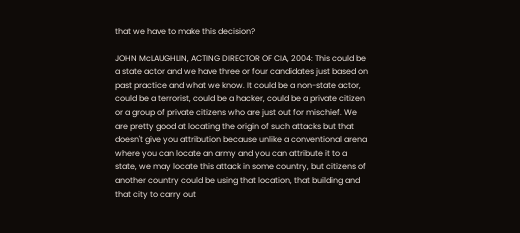that we have to make this decision?

JOHN McLAUGHLIN, ACTING DIRECTOR OF CIA, 2004: This could be a state actor and we have three or four candidates just based on past practice and what we know. It could be a non-state actor, could be a terrorist, could be a hacker, could be a private citizen or a group of private citizens who are just out for mischief. We are pretty good at locating the origin of such attacks but that doesn't give you attribution because unlike a conventional arena where you can locate an army and you can attribute it to a state, we may locate this attack in some country, but citizens of another country could be using that location, that building and that city to carry out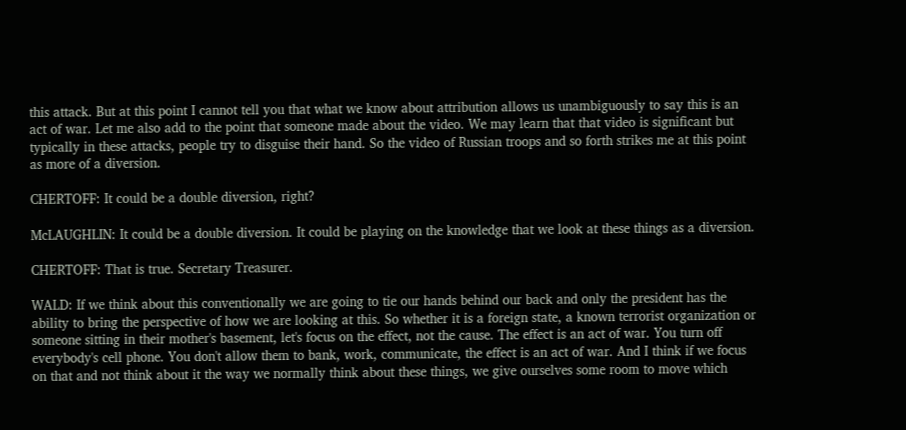this attack. But at this point I cannot tell you that what we know about attribution allows us unambiguously to say this is an act of war. Let me also add to the point that someone made about the video. We may learn that that video is significant but typically in these attacks, people try to disguise their hand. So the video of Russian troops and so forth strikes me at this point as more of a diversion.

CHERTOFF: It could be a double diversion, right?

McLAUGHLIN: It could be a double diversion. It could be playing on the knowledge that we look at these things as a diversion.

CHERTOFF: That is true. Secretary Treasurer.

WALD: If we think about this conventionally we are going to tie our hands behind our back and only the president has the ability to bring the perspective of how we are looking at this. So whether it is a foreign state, a known terrorist organization or someone sitting in their mother's basement, let's focus on the effect, not the cause. The effect is an act of war. You turn off everybody's cell phone. You don't allow them to bank, work, communicate, the effect is an act of war. And I think if we focus on that and not think about it the way we normally think about these things, we give ourselves some room to move which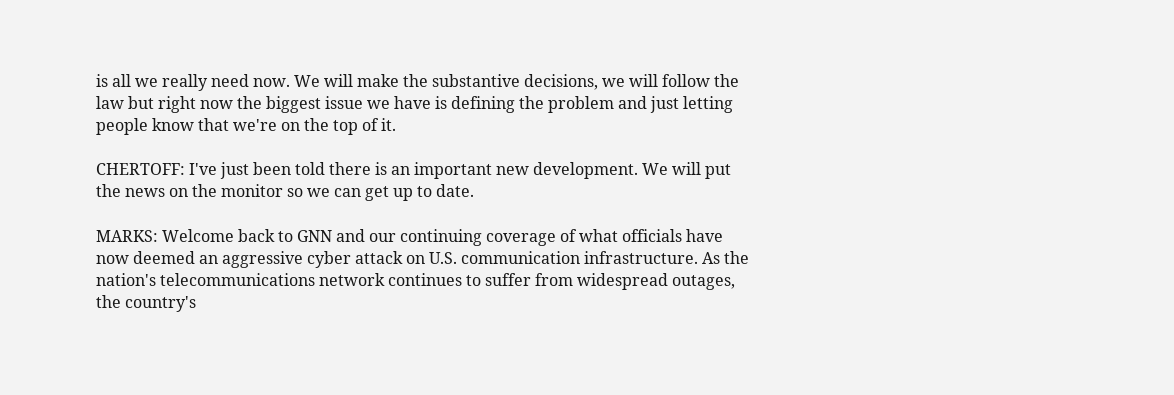is all we really need now. We will make the substantive decisions, we will follow the law but right now the biggest issue we have is defining the problem and just letting people know that we're on the top of it.

CHERTOFF: I've just been told there is an important new development. We will put the news on the monitor so we can get up to date.

MARKS: Welcome back to GNN and our continuing coverage of what officials have now deemed an aggressive cyber attack on U.S. communication infrastructure. As the nation's telecommunications network continues to suffer from widespread outages, the country's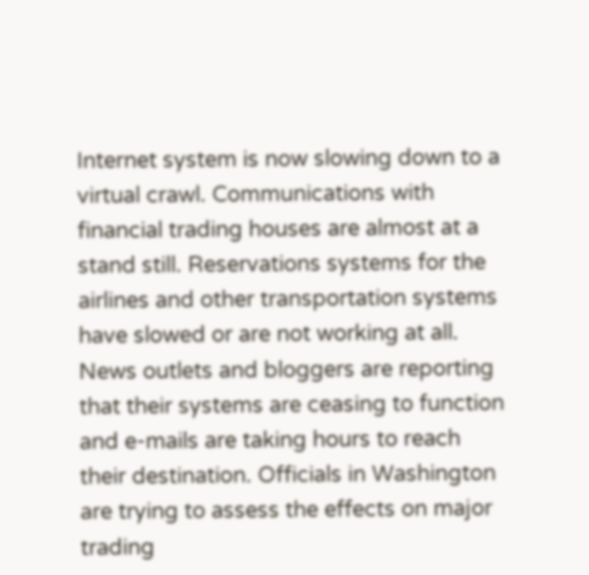Internet system is now slowing down to a virtual crawl. Communications with financial trading houses are almost at a stand still. Reservations systems for the airlines and other transportation systems have slowed or are not working at all. News outlets and bloggers are reporting that their systems are ceasing to function and e-mails are taking hours to reach their destination. Officials in Washington are trying to assess the effects on major trading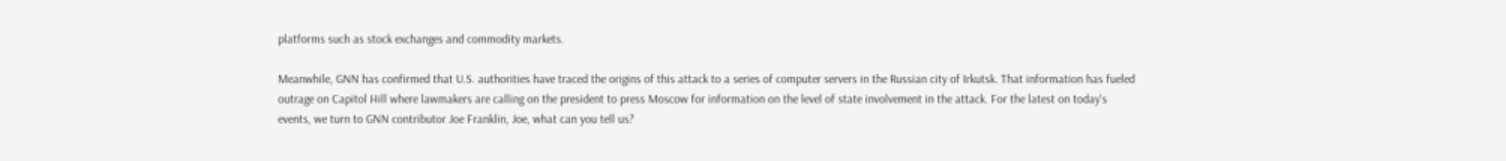platforms such as stock exchanges and commodity markets.

Meanwhile, GNN has confirmed that U.S. authorities have traced the origins of this attack to a series of computer servers in the Russian city of Irkutsk. That information has fueled outrage on Capitol Hill where lawmakers are calling on the president to press Moscow for information on the level of state involvement in the attack. For the latest on today's events, we turn to GNN contributor Joe Franklin, Joe, what can you tell us?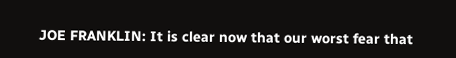JOE FRANKLIN: It is clear now that our worst fear that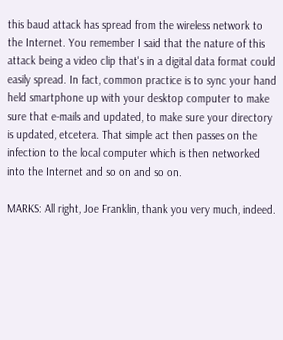this baud attack has spread from the wireless network to the Internet. You remember I said that the nature of this attack being a video clip that's in a digital data format could easily spread. In fact, common practice is to sync your hand held smartphone up with your desktop computer to make sure that e-mails and updated, to make sure your directory is updated, etcetera. That simple act then passes on the infection to the local computer which is then networked into the Internet and so on and so on.

MARKS: All right, Joe Franklin, thank you very much, indeed.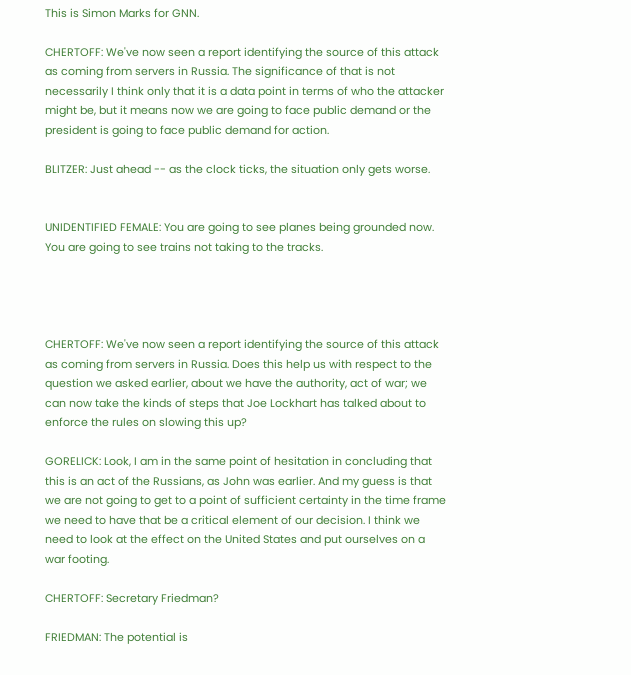This is Simon Marks for GNN.

CHERTOFF: We've now seen a report identifying the source of this attack as coming from servers in Russia. The significance of that is not necessarily I think only that it is a data point in terms of who the attacker might be, but it means now we are going to face public demand or the president is going to face public demand for action.

BLITZER: Just ahead -- as the clock ticks, the situation only gets worse.


UNIDENTIFIED FEMALE: You are going to see planes being grounded now. You are going to see trains not taking to the tracks.




CHERTOFF: We've now seen a report identifying the source of this attack as coming from servers in Russia. Does this help us with respect to the question we asked earlier, about we have the authority, act of war; we can now take the kinds of steps that Joe Lockhart has talked about to enforce the rules on slowing this up?

GORELICK: Look, I am in the same point of hesitation in concluding that this is an act of the Russians, as John was earlier. And my guess is that we are not going to get to a point of sufficient certainty in the time frame we need to have that be a critical element of our decision. I think we need to look at the effect on the United States and put ourselves on a war footing.

CHERTOFF: Secretary Friedman?

FRIEDMAN: The potential is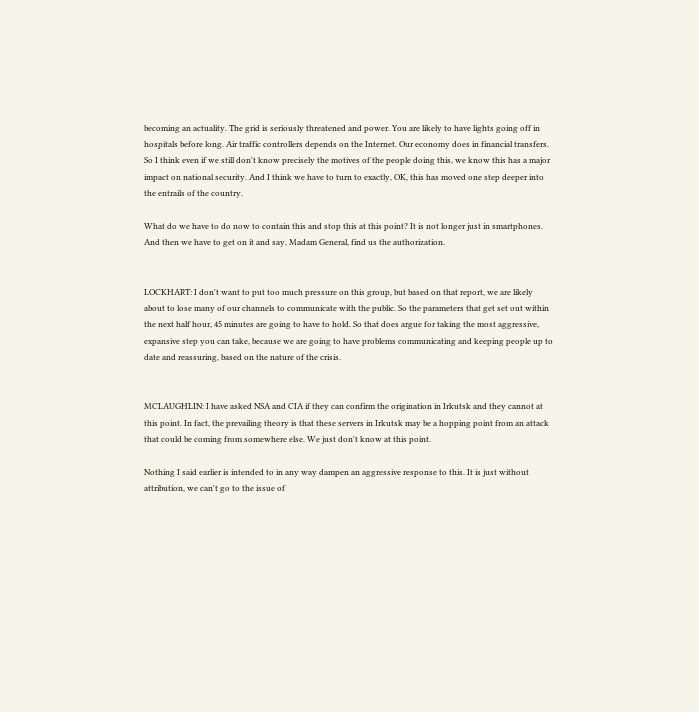becoming an actuality. The grid is seriously threatened and power. You are likely to have lights going off in hospitals before long. Air traffic controllers depends on the Internet. Our economy does in financial transfers. So I think even if we still don't know precisely the motives of the people doing this, we know this has a major impact on national security. And I think we have to turn to exactly, OK, this has moved one step deeper into the entrails of the country.

What do we have to do now to contain this and stop this at this point? It is not longer just in smartphones. And then we have to get on it and say, Madam General, find us the authorization.


LOCKHART: I don't want to put too much pressure on this group, but based on that report, we are likely about to lose many of our channels to communicate with the public. So the parameters that get set out within the next half hour, 45 minutes are going to have to hold. So that does argue for taking the most aggressive, expansive step you can take, because we are going to have problems communicating and keeping people up to date and reassuring, based on the nature of the crisis.


MCLAUGHLIN: I have asked NSA and CIA if they can confirm the origination in Irkutsk and they cannot at this point. In fact, the prevailing theory is that these servers in Irkutsk may be a hopping point from an attack that could be coming from somewhere else. We just don't know at this point.

Nothing I said earlier is intended to in any way dampen an aggressive response to this. It is just without attribution, we can't go to the issue of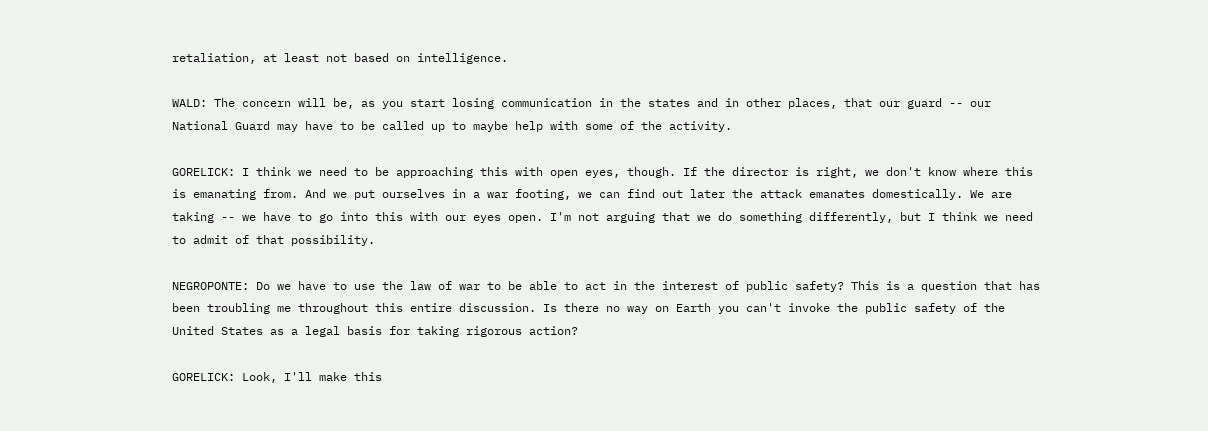retaliation, at least not based on intelligence.

WALD: The concern will be, as you start losing communication in the states and in other places, that our guard -- our National Guard may have to be called up to maybe help with some of the activity.

GORELICK: I think we need to be approaching this with open eyes, though. If the director is right, we don't know where this is emanating from. And we put ourselves in a war footing, we can find out later the attack emanates domestically. We are taking -- we have to go into this with our eyes open. I'm not arguing that we do something differently, but I think we need to admit of that possibility.

NEGROPONTE: Do we have to use the law of war to be able to act in the interest of public safety? This is a question that has been troubling me throughout this entire discussion. Is there no way on Earth you can't invoke the public safety of the United States as a legal basis for taking rigorous action?

GORELICK: Look, I'll make this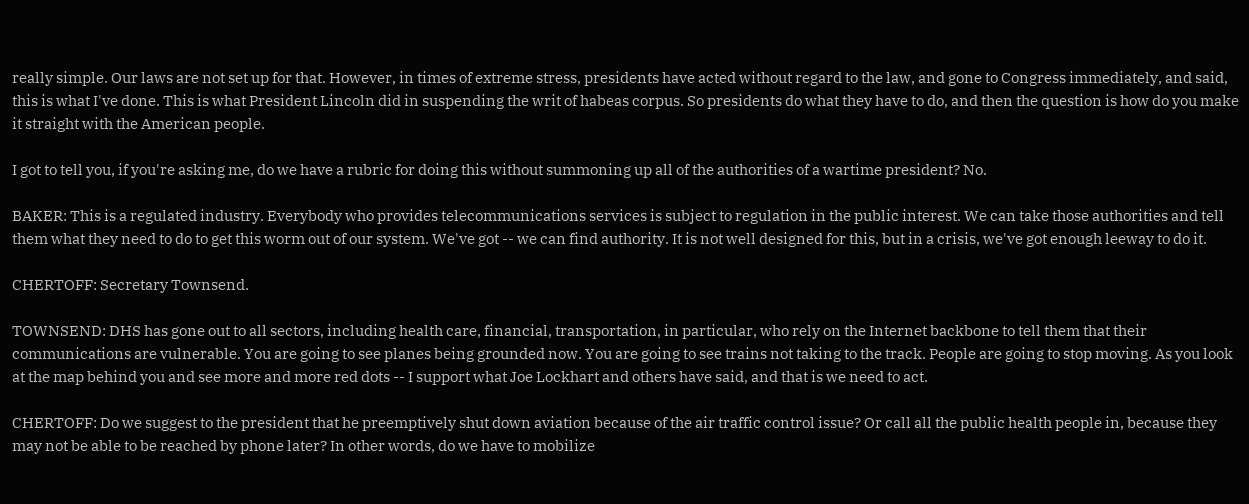really simple. Our laws are not set up for that. However, in times of extreme stress, presidents have acted without regard to the law, and gone to Congress immediately, and said, this is what I've done. This is what President Lincoln did in suspending the writ of habeas corpus. So presidents do what they have to do, and then the question is how do you make it straight with the American people.

I got to tell you, if you're asking me, do we have a rubric for doing this without summoning up all of the authorities of a wartime president? No.

BAKER: This is a regulated industry. Everybody who provides telecommunications services is subject to regulation in the public interest. We can take those authorities and tell them what they need to do to get this worm out of our system. We've got -- we can find authority. It is not well designed for this, but in a crisis, we've got enough leeway to do it.

CHERTOFF: Secretary Townsend.

TOWNSEND: DHS has gone out to all sectors, including health care, financial, transportation, in particular, who rely on the Internet backbone to tell them that their communications are vulnerable. You are going to see planes being grounded now. You are going to see trains not taking to the track. People are going to stop moving. As you look at the map behind you and see more and more red dots -- I support what Joe Lockhart and others have said, and that is we need to act.

CHERTOFF: Do we suggest to the president that he preemptively shut down aviation because of the air traffic control issue? Or call all the public health people in, because they may not be able to be reached by phone later? In other words, do we have to mobilize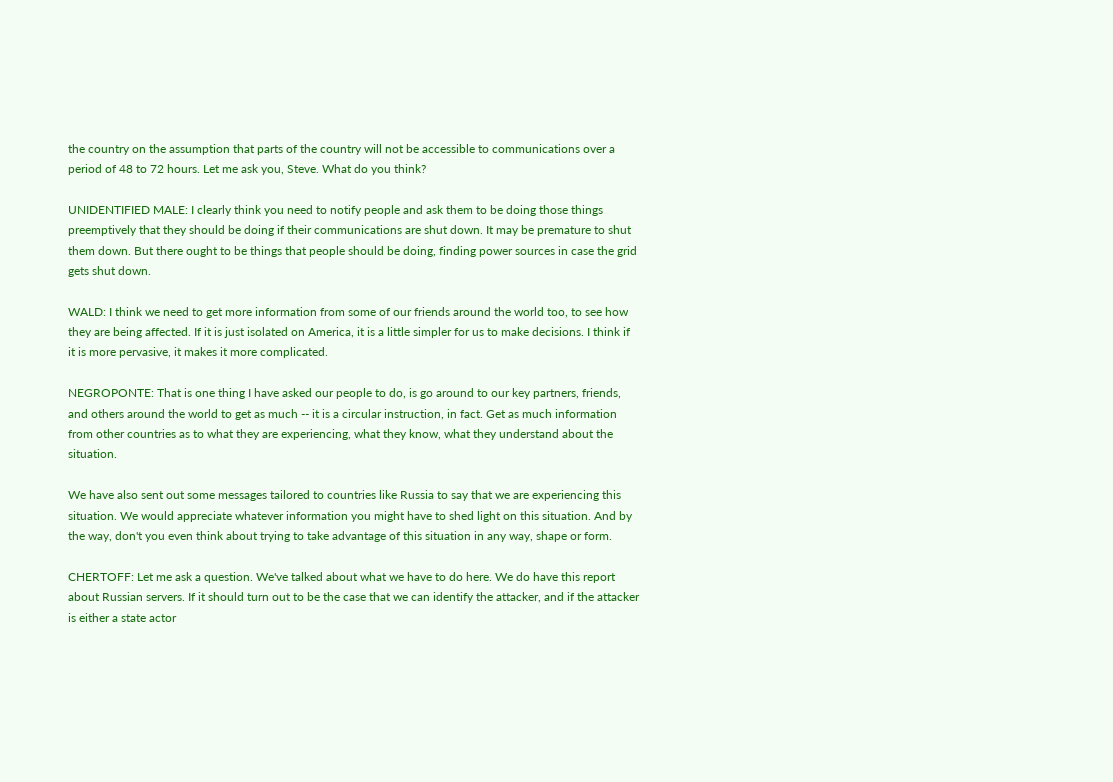the country on the assumption that parts of the country will not be accessible to communications over a period of 48 to 72 hours. Let me ask you, Steve. What do you think?

UNIDENTIFIED MALE: I clearly think you need to notify people and ask them to be doing those things preemptively that they should be doing if their communications are shut down. It may be premature to shut them down. But there ought to be things that people should be doing, finding power sources in case the grid gets shut down.

WALD: I think we need to get more information from some of our friends around the world too, to see how they are being affected. If it is just isolated on America, it is a little simpler for us to make decisions. I think if it is more pervasive, it makes it more complicated.

NEGROPONTE: That is one thing I have asked our people to do, is go around to our key partners, friends, and others around the world to get as much -- it is a circular instruction, in fact. Get as much information from other countries as to what they are experiencing, what they know, what they understand about the situation.

We have also sent out some messages tailored to countries like Russia to say that we are experiencing this situation. We would appreciate whatever information you might have to shed light on this situation. And by the way, don't you even think about trying to take advantage of this situation in any way, shape or form.

CHERTOFF: Let me ask a question. We've talked about what we have to do here. We do have this report about Russian servers. If it should turn out to be the case that we can identify the attacker, and if the attacker is either a state actor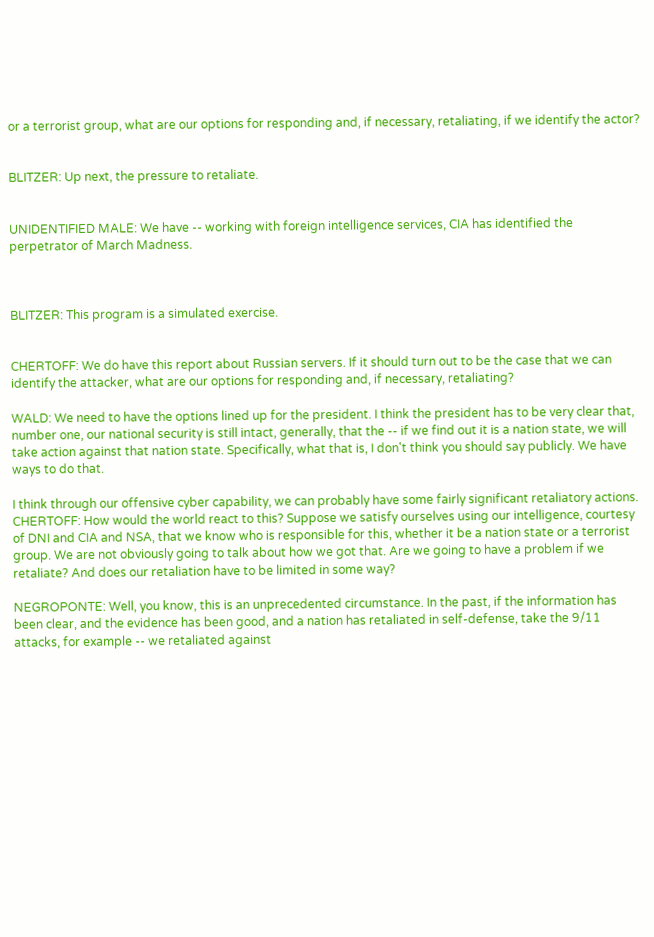or a terrorist group, what are our options for responding and, if necessary, retaliating, if we identify the actor?


BLITZER: Up next, the pressure to retaliate.


UNIDENTIFIED MALE: We have -- working with foreign intelligence services, CIA has identified the perpetrator of March Madness.



BLITZER: This program is a simulated exercise.


CHERTOFF: We do have this report about Russian servers. If it should turn out to be the case that we can identify the attacker, what are our options for responding and, if necessary, retaliating?

WALD: We need to have the options lined up for the president. I think the president has to be very clear that, number one, our national security is still intact, generally, that the -- if we find out it is a nation state, we will take action against that nation state. Specifically, what that is, I don't think you should say publicly. We have ways to do that.

I think through our offensive cyber capability, we can probably have some fairly significant retaliatory actions. CHERTOFF: How would the world react to this? Suppose we satisfy ourselves using our intelligence, courtesy of DNI and CIA and NSA, that we know who is responsible for this, whether it be a nation state or a terrorist group. We are not obviously going to talk about how we got that. Are we going to have a problem if we retaliate? And does our retaliation have to be limited in some way?

NEGROPONTE: Well, you know, this is an unprecedented circumstance. In the past, if the information has been clear, and the evidence has been good, and a nation has retaliated in self-defense, take the 9/11 attacks, for example -- we retaliated against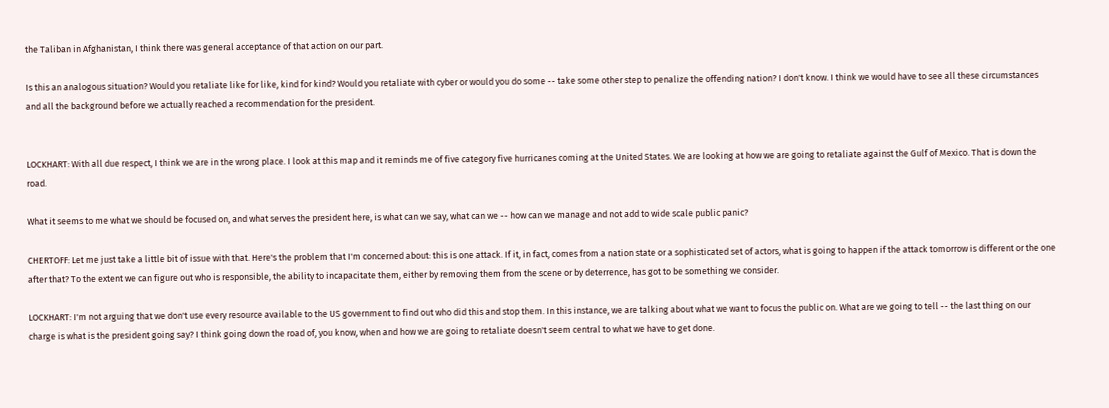the Taliban in Afghanistan, I think there was general acceptance of that action on our part.

Is this an analogous situation? Would you retaliate like for like, kind for kind? Would you retaliate with cyber or would you do some -- take some other step to penalize the offending nation? I don't know. I think we would have to see all these circumstances and all the background before we actually reached a recommendation for the president.


LOCKHART: With all due respect, I think we are in the wrong place. I look at this map and it reminds me of five category five hurricanes coming at the United States. We are looking at how we are going to retaliate against the Gulf of Mexico. That is down the road.

What it seems to me what we should be focused on, and what serves the president here, is what can we say, what can we -- how can we manage and not add to wide scale public panic?

CHERTOFF: Let me just take a little bit of issue with that. Here's the problem that I'm concerned about: this is one attack. If it, in fact, comes from a nation state or a sophisticated set of actors, what is going to happen if the attack tomorrow is different or the one after that? To the extent we can figure out who is responsible, the ability to incapacitate them, either by removing them from the scene or by deterrence, has got to be something we consider.

LOCKHART: I'm not arguing that we don't use every resource available to the US government to find out who did this and stop them. In this instance, we are talking about what we want to focus the public on. What are we going to tell -- the last thing on our charge is what is the president going say? I think going down the road of, you know, when and how we are going to retaliate doesn't seem central to what we have to get done.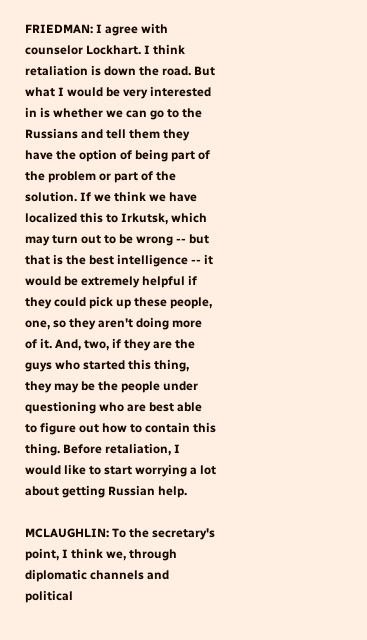FRIEDMAN: I agree with counselor Lockhart. I think retaliation is down the road. But what I would be very interested in is whether we can go to the Russians and tell them they have the option of being part of the problem or part of the solution. If we think we have localized this to Irkutsk, which may turn out to be wrong -- but that is the best intelligence -- it would be extremely helpful if they could pick up these people, one, so they aren't doing more of it. And, two, if they are the guys who started this thing, they may be the people under questioning who are best able to figure out how to contain this thing. Before retaliation, I would like to start worrying a lot about getting Russian help.

MCLAUGHLIN: To the secretary's point, I think we, through diplomatic channels and political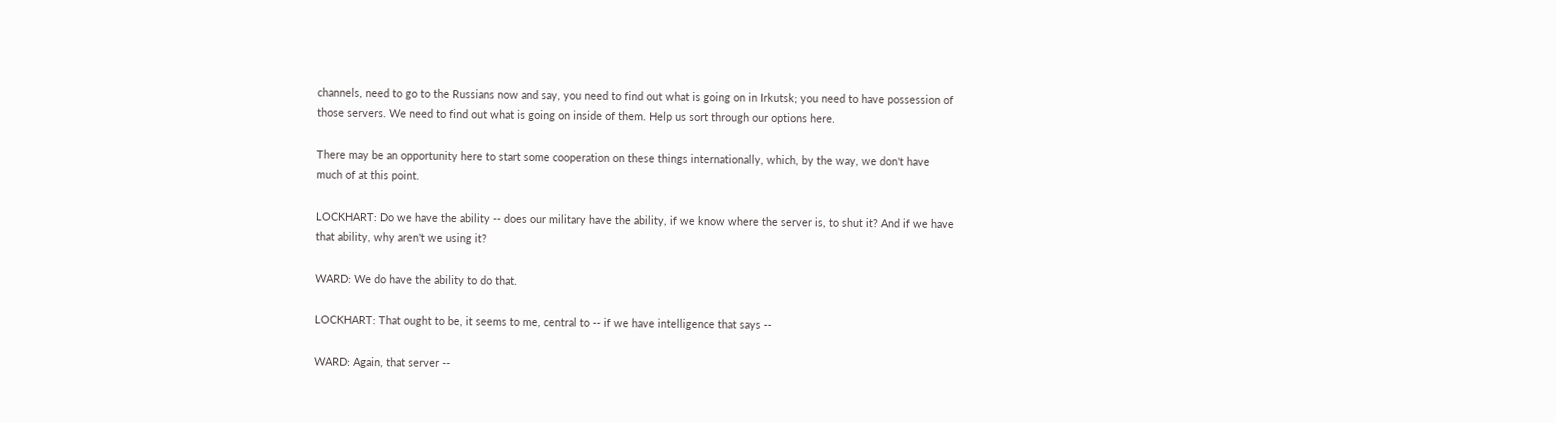channels, need to go to the Russians now and say, you need to find out what is going on in Irkutsk; you need to have possession of those servers. We need to find out what is going on inside of them. Help us sort through our options here.

There may be an opportunity here to start some cooperation on these things internationally, which, by the way, we don't have much of at this point.

LOCKHART: Do we have the ability -- does our military have the ability, if we know where the server is, to shut it? And if we have that ability, why aren't we using it?

WARD: We do have the ability to do that.

LOCKHART: That ought to be, it seems to me, central to -- if we have intelligence that says --

WARD: Again, that server --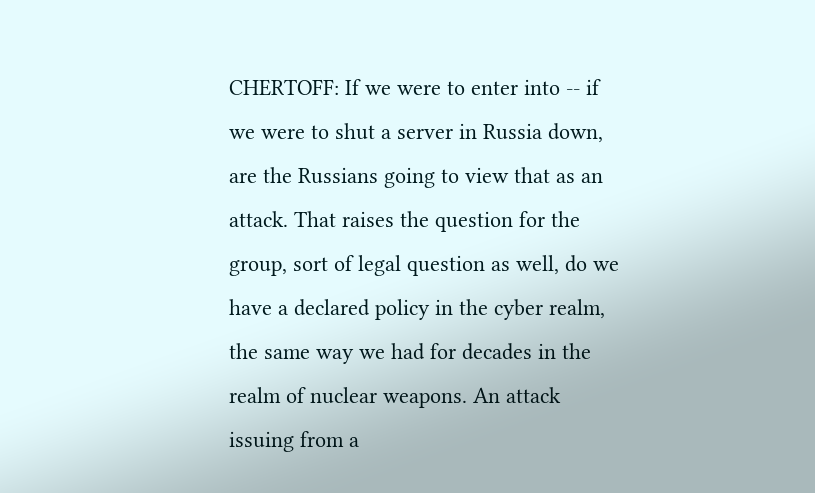CHERTOFF: If we were to enter into -- if we were to shut a server in Russia down, are the Russians going to view that as an attack. That raises the question for the group, sort of legal question as well, do we have a declared policy in the cyber realm, the same way we had for decades in the realm of nuclear weapons. An attack issuing from a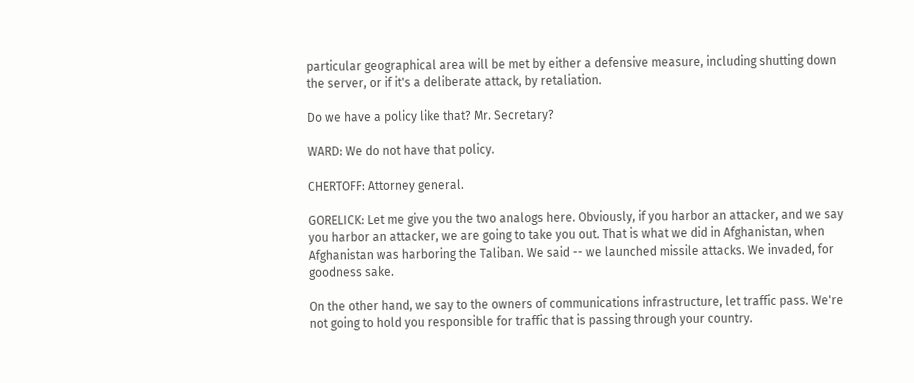particular geographical area will be met by either a defensive measure, including shutting down the server, or if it's a deliberate attack, by retaliation.

Do we have a policy like that? Mr. Secretary?

WARD: We do not have that policy.

CHERTOFF: Attorney general.

GORELICK: Let me give you the two analogs here. Obviously, if you harbor an attacker, and we say you harbor an attacker, we are going to take you out. That is what we did in Afghanistan, when Afghanistan was harboring the Taliban. We said -- we launched missile attacks. We invaded, for goodness sake.

On the other hand, we say to the owners of communications infrastructure, let traffic pass. We're not going to hold you responsible for traffic that is passing through your country.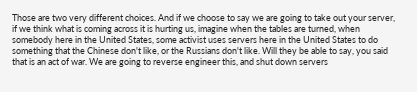Those are two very different choices. And if we choose to say we are going to take out your server, if we think what is coming across it is hurting us, imagine when the tables are turned, when somebody here in the United States, some activist uses servers here in the United States to do something that the Chinese don't like, or the Russians don't like. Will they be able to say, you said that is an act of war. We are going to reverse engineer this, and shut down servers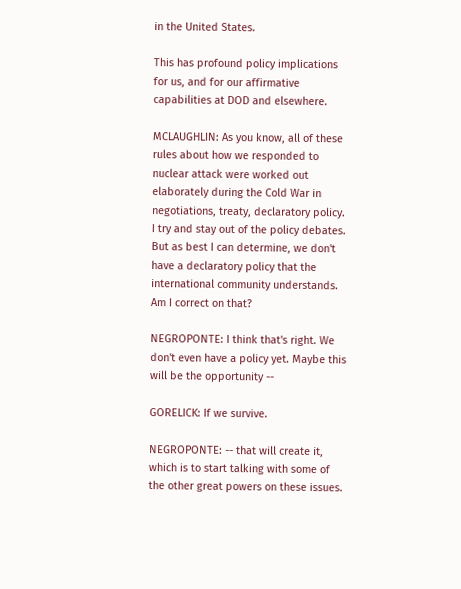in the United States.

This has profound policy implications for us, and for our affirmative capabilities at DOD and elsewhere.

MCLAUGHLIN: As you know, all of these rules about how we responded to nuclear attack were worked out elaborately during the Cold War in negotiations, treaty, declaratory policy. I try and stay out of the policy debates. But as best I can determine, we don't have a declaratory policy that the international community understands. Am I correct on that?

NEGROPONTE: I think that's right. We don't even have a policy yet. Maybe this will be the opportunity --

GORELICK: If we survive.

NEGROPONTE: -- that will create it, which is to start talking with some of the other great powers on these issues.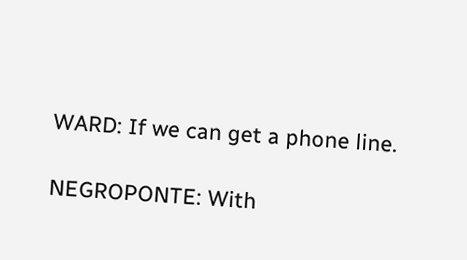WARD: If we can get a phone line.

NEGROPONTE: With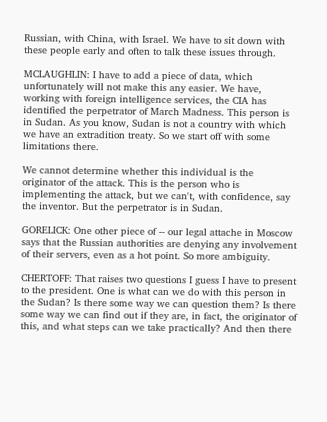Russian, with China, with Israel. We have to sit down with these people early and often to talk these issues through.

MCLAUGHLIN: I have to add a piece of data, which unfortunately will not make this any easier. We have, working with foreign intelligence services, the CIA has identified the perpetrator of March Madness. This person is in Sudan. As you know, Sudan is not a country with which we have an extradition treaty. So we start off with some limitations there.

We cannot determine whether this individual is the originator of the attack. This is the person who is implementing the attack, but we can't, with confidence, say the inventor. But the perpetrator is in Sudan.

GORELICK: One other piece of -- our legal attache in Moscow says that the Russian authorities are denying any involvement of their servers, even as a hot point. So more ambiguity.

CHERTOFF: That raises two questions I guess I have to present to the president. One is what can we do with this person in the Sudan? Is there some way we can question them? Is there some way we can find out if they are, in fact, the originator of this, and what steps can we take practically? And then there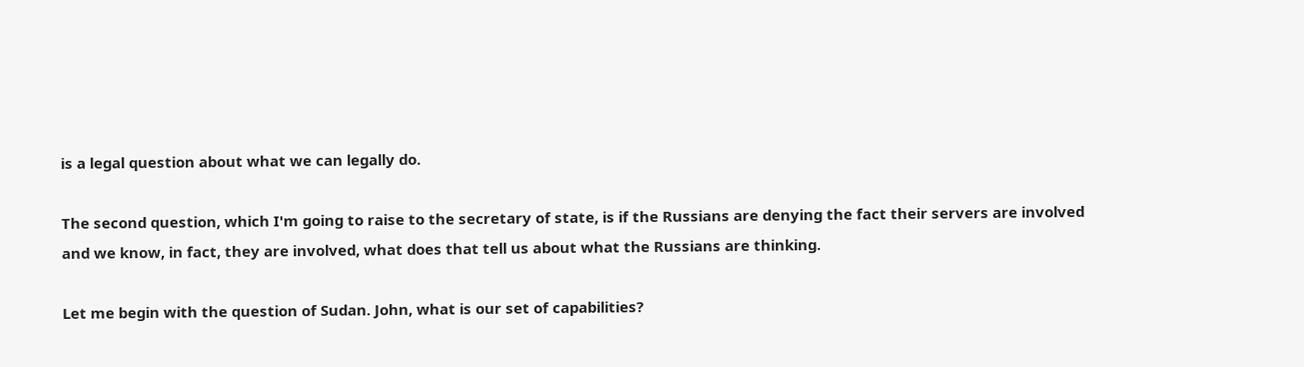is a legal question about what we can legally do.

The second question, which I'm going to raise to the secretary of state, is if the Russians are denying the fact their servers are involved and we know, in fact, they are involved, what does that tell us about what the Russians are thinking.

Let me begin with the question of Sudan. John, what is our set of capabilities?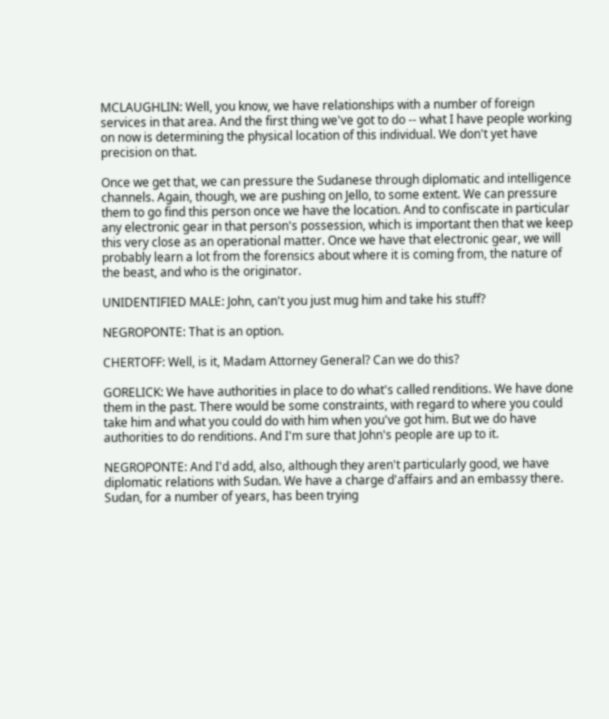MCLAUGHLIN: Well, you know, we have relationships with a number of foreign services in that area. And the first thing we've got to do -- what I have people working on now is determining the physical location of this individual. We don't yet have precision on that.

Once we get that, we can pressure the Sudanese through diplomatic and intelligence channels. Again, though, we are pushing on Jello, to some extent. We can pressure them to go find this person once we have the location. And to confiscate in particular any electronic gear in that person's possession, which is important then that we keep this very close as an operational matter. Once we have that electronic gear, we will probably learn a lot from the forensics about where it is coming from, the nature of the beast, and who is the originator.

UNIDENTIFIED MALE: John, can't you just mug him and take his stuff?

NEGROPONTE: That is an option.

CHERTOFF: Well, is it, Madam Attorney General? Can we do this?

GORELICK: We have authorities in place to do what's called renditions. We have done them in the past. There would be some constraints, with regard to where you could take him and what you could do with him when you've got him. But we do have authorities to do renditions. And I'm sure that John's people are up to it.

NEGROPONTE: And I'd add, also, although they aren't particularly good, we have diplomatic relations with Sudan. We have a charge d'affairs and an embassy there. Sudan, for a number of years, has been trying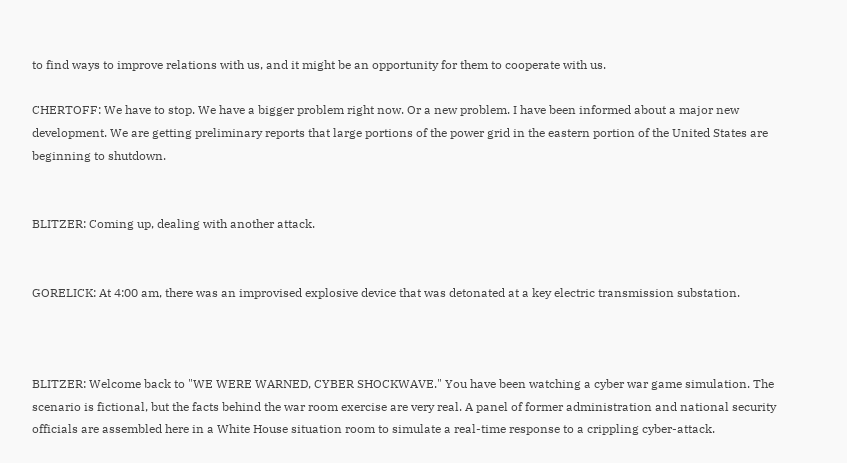to find ways to improve relations with us, and it might be an opportunity for them to cooperate with us.

CHERTOFF: We have to stop. We have a bigger problem right now. Or a new problem. I have been informed about a major new development. We are getting preliminary reports that large portions of the power grid in the eastern portion of the United States are beginning to shutdown.


BLITZER: Coming up, dealing with another attack.


GORELICK: At 4:00 am, there was an improvised explosive device that was detonated at a key electric transmission substation.



BLITZER: Welcome back to "WE WERE WARNED, CYBER SHOCKWAVE." You have been watching a cyber war game simulation. The scenario is fictional, but the facts behind the war room exercise are very real. A panel of former administration and national security officials are assembled here in a White House situation room to simulate a real-time response to a crippling cyber-attack.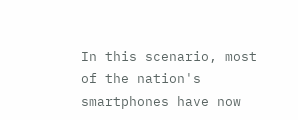In this scenario, most of the nation's smartphones have now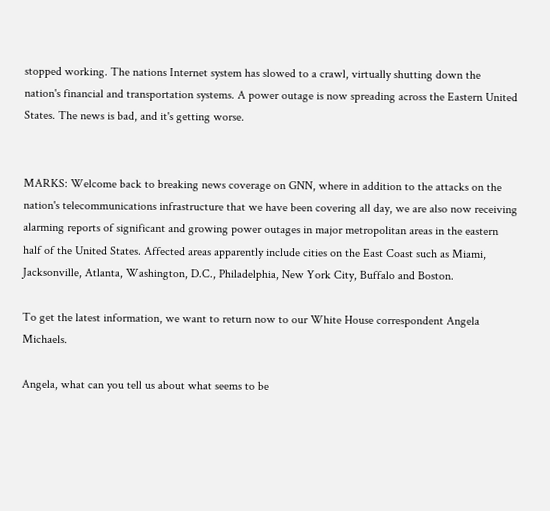stopped working. The nations Internet system has slowed to a crawl, virtually shutting down the nation's financial and transportation systems. A power outage is now spreading across the Eastern United States. The news is bad, and it's getting worse.


MARKS: Welcome back to breaking news coverage on GNN, where in addition to the attacks on the nation's telecommunications infrastructure that we have been covering all day, we are also now receiving alarming reports of significant and growing power outages in major metropolitan areas in the eastern half of the United States. Affected areas apparently include cities on the East Coast such as Miami, Jacksonville, Atlanta, Washington, D.C., Philadelphia, New York City, Buffalo and Boston.

To get the latest information, we want to return now to our White House correspondent Angela Michaels.

Angela, what can you tell us about what seems to be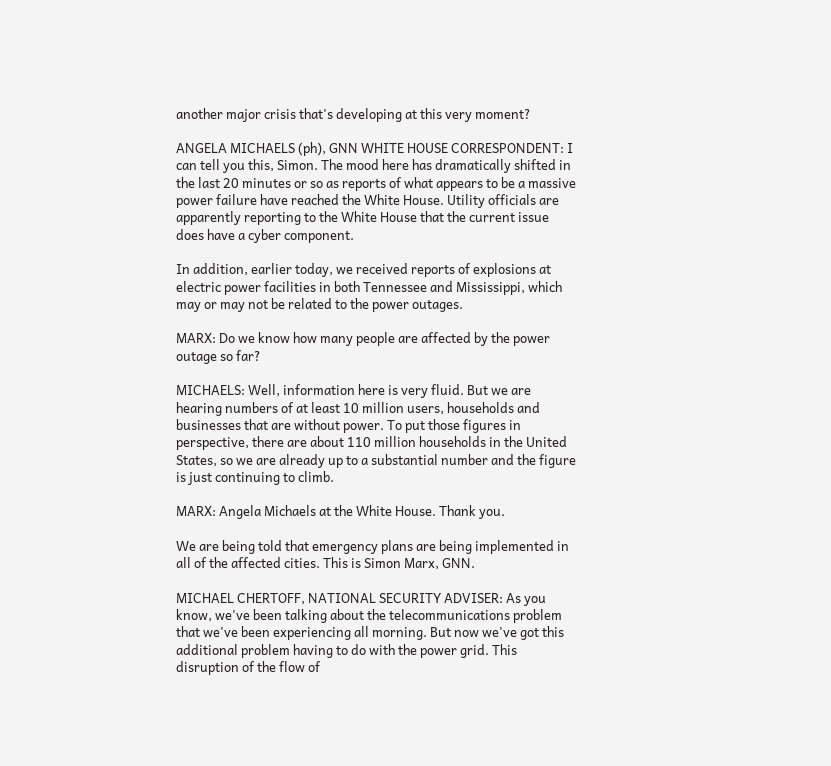another major crisis that's developing at this very moment?

ANGELA MICHAELS (ph), GNN WHITE HOUSE CORRESPONDENT: I can tell you this, Simon. The mood here has dramatically shifted in the last 20 minutes or so as reports of what appears to be a massive power failure have reached the White House. Utility officials are apparently reporting to the White House that the current issue does have a cyber component.

In addition, earlier today, we received reports of explosions at electric power facilities in both Tennessee and Mississippi, which may or may not be related to the power outages.

MARX: Do we know how many people are affected by the power outage so far?

MICHAELS: Well, information here is very fluid. But we are hearing numbers of at least 10 million users, households and businesses that are without power. To put those figures in perspective, there are about 110 million households in the United States, so we are already up to a substantial number and the figure is just continuing to climb.

MARX: Angela Michaels at the White House. Thank you.

We are being told that emergency plans are being implemented in all of the affected cities. This is Simon Marx, GNN.

MICHAEL CHERTOFF, NATIONAL SECURITY ADVISER: As you know, we've been talking about the telecommunications problem that we've been experiencing all morning. But now we've got this additional problem having to do with the power grid. This disruption of the flow of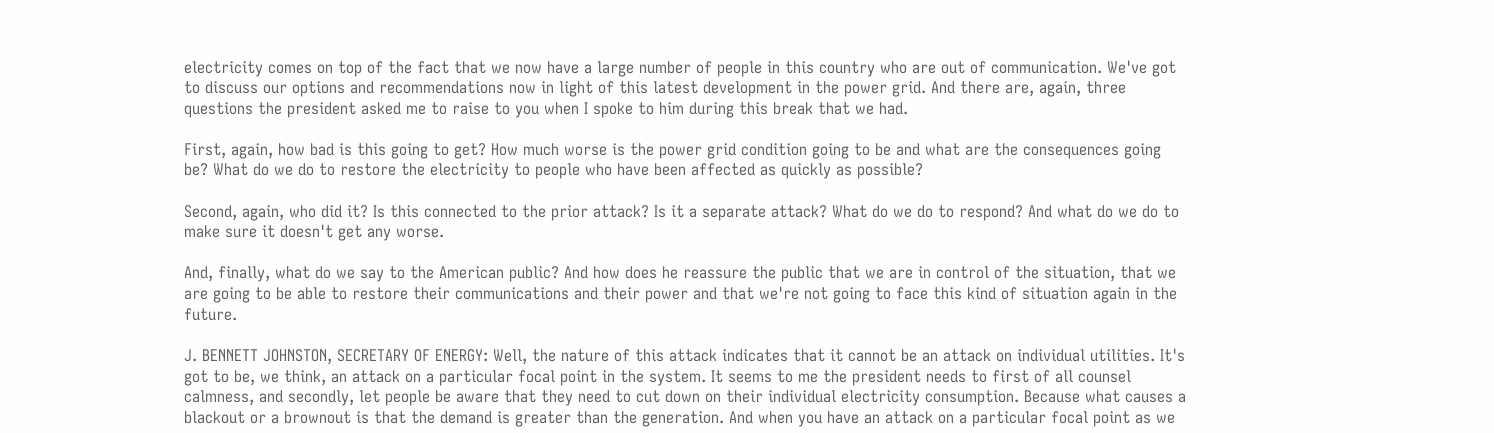electricity comes on top of the fact that we now have a large number of people in this country who are out of communication. We've got to discuss our options and recommendations now in light of this latest development in the power grid. And there are, again, three questions the president asked me to raise to you when I spoke to him during this break that we had.

First, again, how bad is this going to get? How much worse is the power grid condition going to be and what are the consequences going be? What do we do to restore the electricity to people who have been affected as quickly as possible?

Second, again, who did it? Is this connected to the prior attack? Is it a separate attack? What do we do to respond? And what do we do to make sure it doesn't get any worse.

And, finally, what do we say to the American public? And how does he reassure the public that we are in control of the situation, that we are going to be able to restore their communications and their power and that we're not going to face this kind of situation again in the future.

J. BENNETT JOHNSTON, SECRETARY OF ENERGY: Well, the nature of this attack indicates that it cannot be an attack on individual utilities. It's got to be, we think, an attack on a particular focal point in the system. It seems to me the president needs to first of all counsel calmness, and secondly, let people be aware that they need to cut down on their individual electricity consumption. Because what causes a blackout or a brownout is that the demand is greater than the generation. And when you have an attack on a particular focal point as we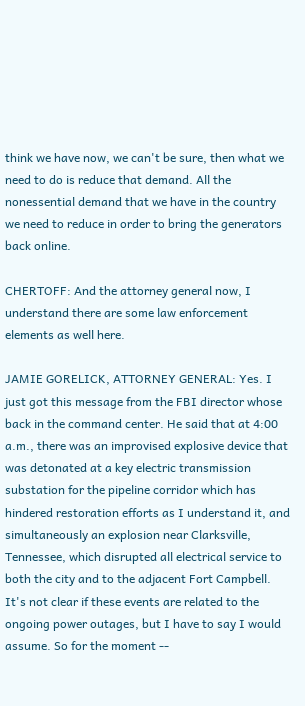think we have now, we can't be sure, then what we need to do is reduce that demand. All the nonessential demand that we have in the country we need to reduce in order to bring the generators back online.

CHERTOFF: And the attorney general now, I understand there are some law enforcement elements as well here.

JAMIE GORELICK, ATTORNEY GENERAL: Yes. I just got this message from the FBI director whose back in the command center. He said that at 4:00 a.m., there was an improvised explosive device that was detonated at a key electric transmission substation for the pipeline corridor which has hindered restoration efforts as I understand it, and simultaneously an explosion near Clarksville, Tennessee, which disrupted all electrical service to both the city and to the adjacent Fort Campbell. It's not clear if these events are related to the ongoing power outages, but I have to say I would assume. So for the moment --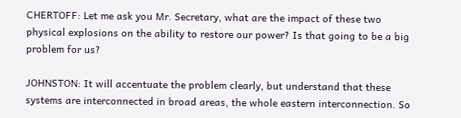CHERTOFF: Let me ask you Mr. Secretary, what are the impact of these two physical explosions on the ability to restore our power? Is that going to be a big problem for us?

JOHNSTON: It will accentuate the problem clearly, but understand that these systems are interconnected in broad areas, the whole eastern interconnection. So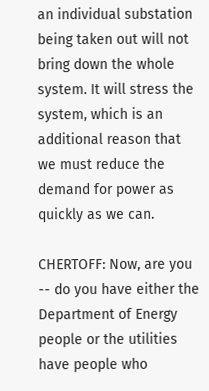an individual substation being taken out will not bring down the whole system. It will stress the system, which is an additional reason that we must reduce the demand for power as quickly as we can.

CHERTOFF: Now, are you -- do you have either the Department of Energy people or the utilities have people who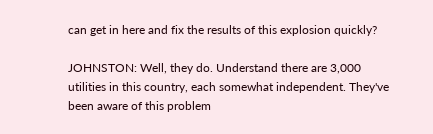can get in here and fix the results of this explosion quickly?

JOHNSTON: Well, they do. Understand there are 3,000 utilities in this country, each somewhat independent. They've been aware of this problem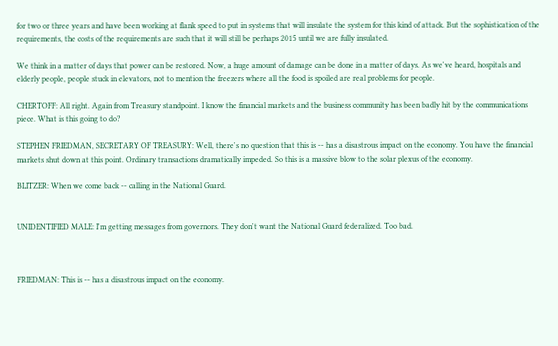for two or three years and have been working at flank speed to put in systems that will insulate the system for this kind of attack. But the sophistication of the requirements, the costs of the requirements are such that it will still be perhaps 2015 until we are fully insulated.

We think in a matter of days that power can be restored. Now, a huge amount of damage can be done in a matter of days. As we've heard, hospitals and elderly people, people stuck in elevators, not to mention the freezers where all the food is spoiled are real problems for people.

CHERTOFF: All right. Again from Treasury standpoint. I know the financial markets and the business community has been badly hit by the communications piece. What is this going to do?

STEPHEN FRIEDMAN, SECRETARY OF TREASURY: Well, there's no question that this is -- has a disastrous impact on the economy. You have the financial markets shut down at this point. Ordinary transactions dramatically impeded. So this is a massive blow to the solar plexus of the economy.

BLITZER: When we come back -- calling in the National Guard.


UNIDENTIFIED MALE: I'm getting messages from governors. They don't want the National Guard federalized. Too bad.



FRIEDMAN: This is -- has a disastrous impact on the economy.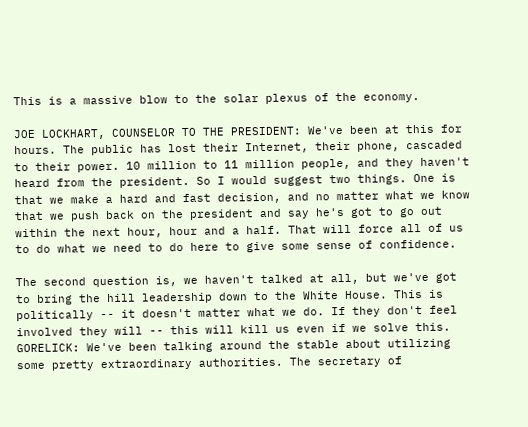This is a massive blow to the solar plexus of the economy.

JOE LOCKHART, COUNSELOR TO THE PRESIDENT: We've been at this for hours. The public has lost their Internet, their phone, cascaded to their power. 10 million to 11 million people, and they haven't heard from the president. So I would suggest two things. One is that we make a hard and fast decision, and no matter what we know that we push back on the president and say he's got to go out within the next hour, hour and a half. That will force all of us to do what we need to do here to give some sense of confidence.

The second question is, we haven't talked at all, but we've got to bring the hill leadership down to the White House. This is politically -- it doesn't matter what we do. If they don't feel involved they will -- this will kill us even if we solve this. GORELICK: We've been talking around the stable about utilizing some pretty extraordinary authorities. The secretary of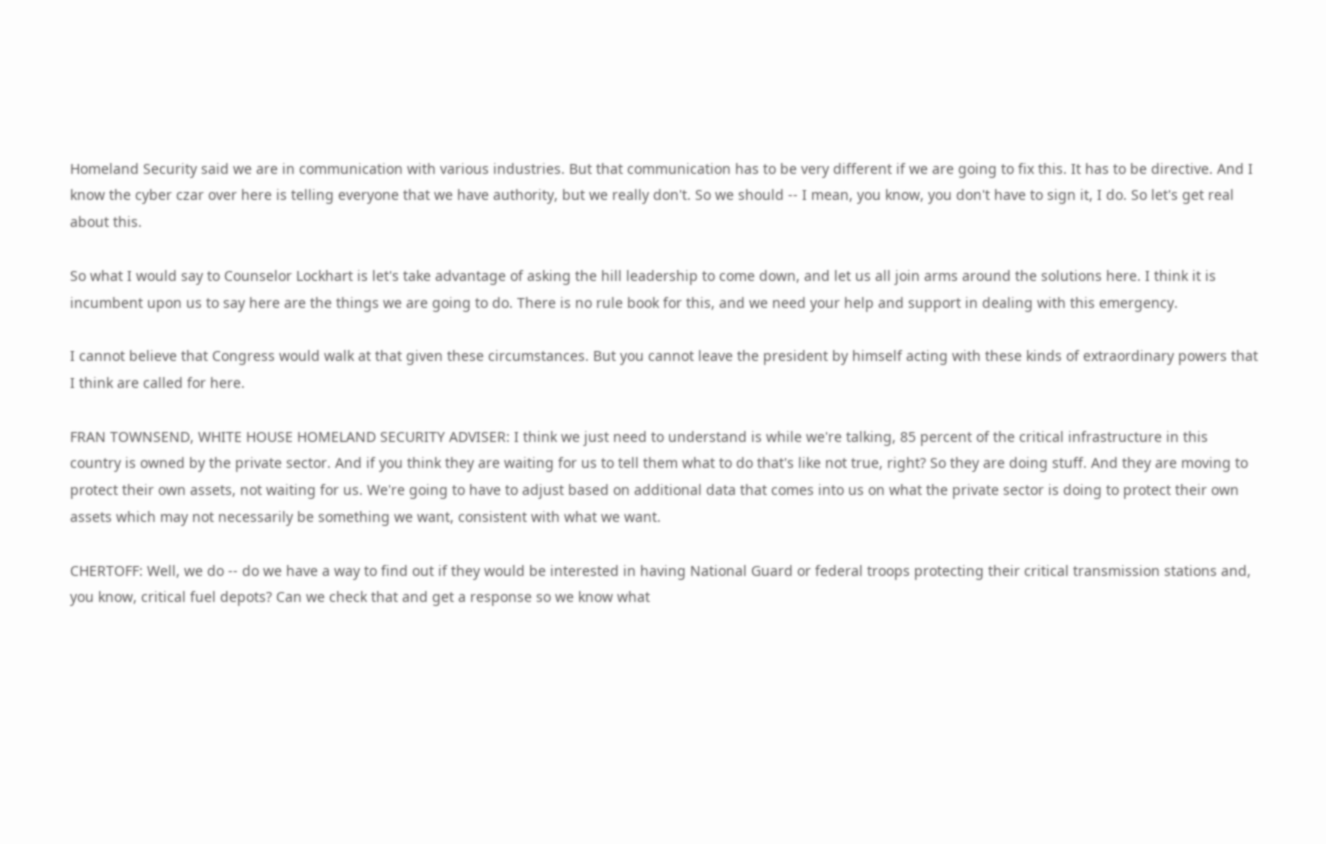Homeland Security said we are in communication with various industries. But that communication has to be very different if we are going to fix this. It has to be directive. And I know the cyber czar over here is telling everyone that we have authority, but we really don't. So we should -- I mean, you know, you don't have to sign it, I do. So let's get real about this.

So what I would say to Counselor Lockhart is let's take advantage of asking the hill leadership to come down, and let us all join arms around the solutions here. I think it is incumbent upon us to say here are the things we are going to do. There is no rule book for this, and we need your help and support in dealing with this emergency.

I cannot believe that Congress would walk at that given these circumstances. But you cannot leave the president by himself acting with these kinds of extraordinary powers that I think are called for here.

FRAN TOWNSEND, WHITE HOUSE HOMELAND SECURITY ADVISER: I think we just need to understand is while we're talking, 85 percent of the critical infrastructure in this country is owned by the private sector. And if you think they are waiting for us to tell them what to do that's like not true, right? So they are doing stuff. And they are moving to protect their own assets, not waiting for us. We're going to have to adjust based on additional data that comes into us on what the private sector is doing to protect their own assets which may not necessarily be something we want, consistent with what we want.

CHERTOFF: Well, we do -- do we have a way to find out if they would be interested in having National Guard or federal troops protecting their critical transmission stations and, you know, critical fuel depots? Can we check that and get a response so we know what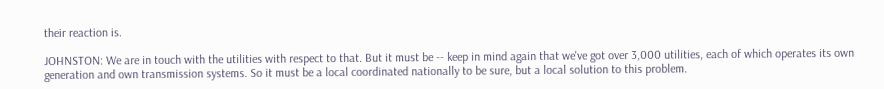their reaction is.

JOHNSTON: We are in touch with the utilities with respect to that. But it must be -- keep in mind again that we've got over 3,000 utilities, each of which operates its own generation and own transmission systems. So it must be a local coordinated nationally to be sure, but a local solution to this problem.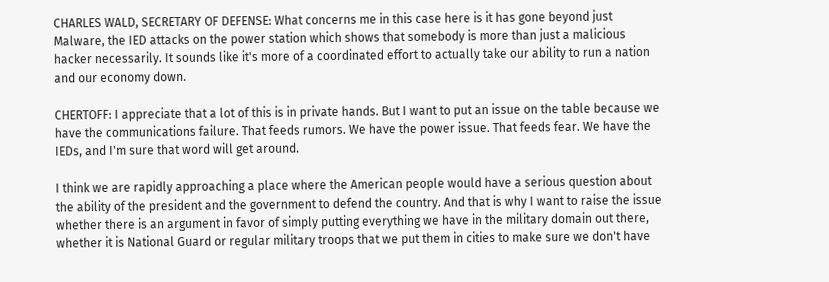CHARLES WALD, SECRETARY OF DEFENSE: What concerns me in this case here is it has gone beyond just Malware, the IED attacks on the power station which shows that somebody is more than just a malicious hacker necessarily. It sounds like it's more of a coordinated effort to actually take our ability to run a nation and our economy down.

CHERTOFF: I appreciate that a lot of this is in private hands. But I want to put an issue on the table because we have the communications failure. That feeds rumors. We have the power issue. That feeds fear. We have the IEDs, and I'm sure that word will get around.

I think we are rapidly approaching a place where the American people would have a serious question about the ability of the president and the government to defend the country. And that is why I want to raise the issue whether there is an argument in favor of simply putting everything we have in the military domain out there, whether it is National Guard or regular military troops that we put them in cities to make sure we don't have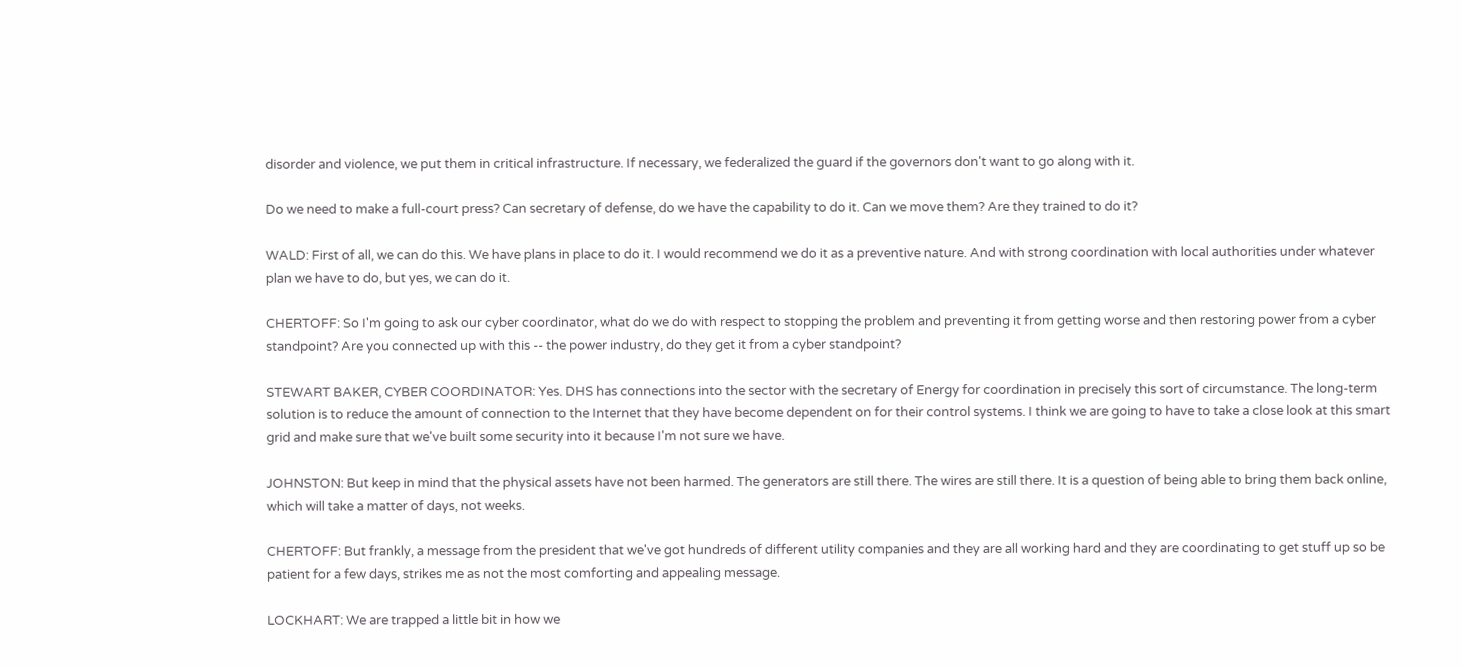disorder and violence, we put them in critical infrastructure. If necessary, we federalized the guard if the governors don't want to go along with it.

Do we need to make a full-court press? Can secretary of defense, do we have the capability to do it. Can we move them? Are they trained to do it?

WALD: First of all, we can do this. We have plans in place to do it. I would recommend we do it as a preventive nature. And with strong coordination with local authorities under whatever plan we have to do, but yes, we can do it.

CHERTOFF: So I'm going to ask our cyber coordinator, what do we do with respect to stopping the problem and preventing it from getting worse and then restoring power from a cyber standpoint? Are you connected up with this -- the power industry, do they get it from a cyber standpoint?

STEWART BAKER, CYBER COORDINATOR: Yes. DHS has connections into the sector with the secretary of Energy for coordination in precisely this sort of circumstance. The long-term solution is to reduce the amount of connection to the Internet that they have become dependent on for their control systems. I think we are going to have to take a close look at this smart grid and make sure that we've built some security into it because I'm not sure we have.

JOHNSTON: But keep in mind that the physical assets have not been harmed. The generators are still there. The wires are still there. It is a question of being able to bring them back online, which will take a matter of days, not weeks.

CHERTOFF: But frankly, a message from the president that we've got hundreds of different utility companies and they are all working hard and they are coordinating to get stuff up so be patient for a few days, strikes me as not the most comforting and appealing message.

LOCKHART: We are trapped a little bit in how we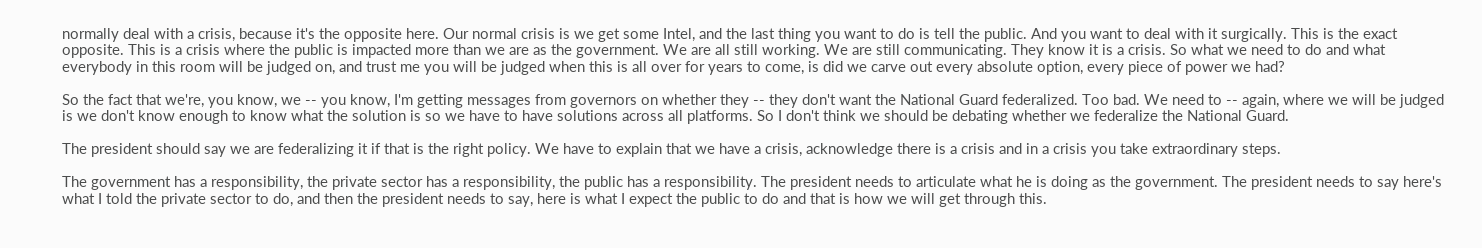normally deal with a crisis, because it's the opposite here. Our normal crisis is we get some Intel, and the last thing you want to do is tell the public. And you want to deal with it surgically. This is the exact opposite. This is a crisis where the public is impacted more than we are as the government. We are all still working. We are still communicating. They know it is a crisis. So what we need to do and what everybody in this room will be judged on, and trust me you will be judged when this is all over for years to come, is did we carve out every absolute option, every piece of power we had?

So the fact that we're, you know, we -- you know, I'm getting messages from governors on whether they -- they don't want the National Guard federalized. Too bad. We need to -- again, where we will be judged is we don't know enough to know what the solution is so we have to have solutions across all platforms. So I don't think we should be debating whether we federalize the National Guard.

The president should say we are federalizing it if that is the right policy. We have to explain that we have a crisis, acknowledge there is a crisis and in a crisis you take extraordinary steps.

The government has a responsibility, the private sector has a responsibility, the public has a responsibility. The president needs to articulate what he is doing as the government. The president needs to say here's what I told the private sector to do, and then the president needs to say, here is what I expect the public to do and that is how we will get through this.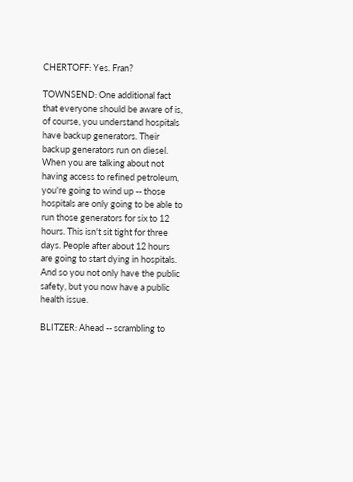CHERTOFF: Yes. Fran?

TOWNSEND: One additional fact that everyone should be aware of is, of course, you understand hospitals have backup generators. Their backup generators run on diesel. When you are talking about not having access to refined petroleum, you're going to wind up -- those hospitals are only going to be able to run those generators for six to 12 hours. This isn't sit tight for three days. People after about 12 hours are going to start dying in hospitals. And so you not only have the public safety, but you now have a public health issue.

BLITZER: Ahead -- scrambling to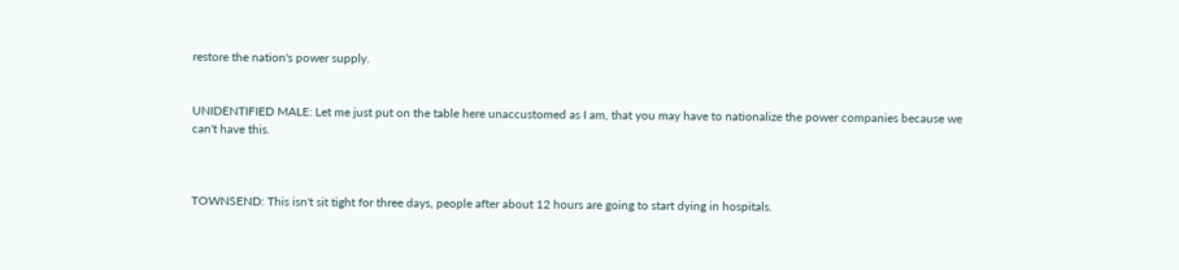restore the nation's power supply.


UNIDENTIFIED MALE: Let me just put on the table here unaccustomed as I am, that you may have to nationalize the power companies because we can't have this.



TOWNSEND: This isn't sit tight for three days, people after about 12 hours are going to start dying in hospitals.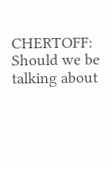CHERTOFF: Should we be talking about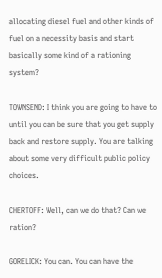allocating diesel fuel and other kinds of fuel on a necessity basis and start basically some kind of a rationing system?

TOWNSEND: I think you are going to have to until you can be sure that you get supply back and restore supply. You are talking about some very difficult public policy choices.

CHERTOFF: Well, can we do that? Can we ration?

GORELICK: You can. You can have the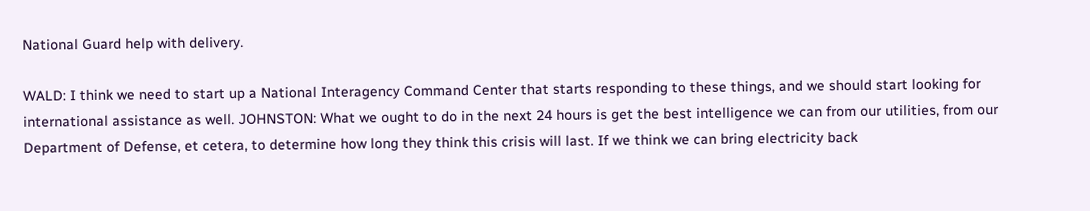National Guard help with delivery.

WALD: I think we need to start up a National Interagency Command Center that starts responding to these things, and we should start looking for international assistance as well. JOHNSTON: What we ought to do in the next 24 hours is get the best intelligence we can from our utilities, from our Department of Defense, et cetera, to determine how long they think this crisis will last. If we think we can bring electricity back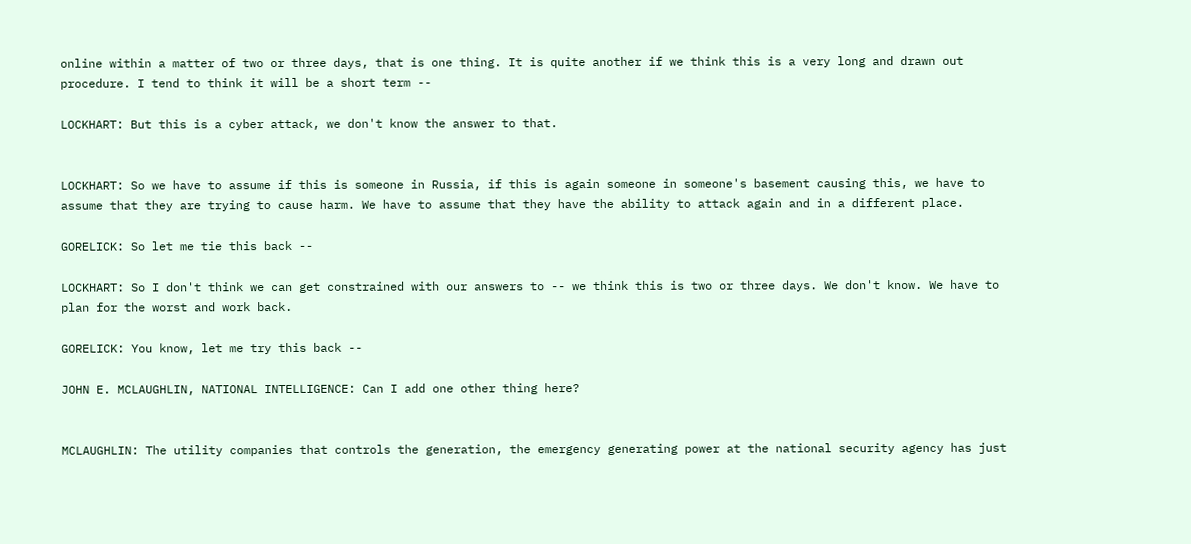online within a matter of two or three days, that is one thing. It is quite another if we think this is a very long and drawn out procedure. I tend to think it will be a short term --

LOCKHART: But this is a cyber attack, we don't know the answer to that.


LOCKHART: So we have to assume if this is someone in Russia, if this is again someone in someone's basement causing this, we have to assume that they are trying to cause harm. We have to assume that they have the ability to attack again and in a different place.

GORELICK: So let me tie this back --

LOCKHART: So I don't think we can get constrained with our answers to -- we think this is two or three days. We don't know. We have to plan for the worst and work back.

GORELICK: You know, let me try this back --

JOHN E. MCLAUGHLIN, NATIONAL INTELLIGENCE: Can I add one other thing here?


MCLAUGHLIN: The utility companies that controls the generation, the emergency generating power at the national security agency has just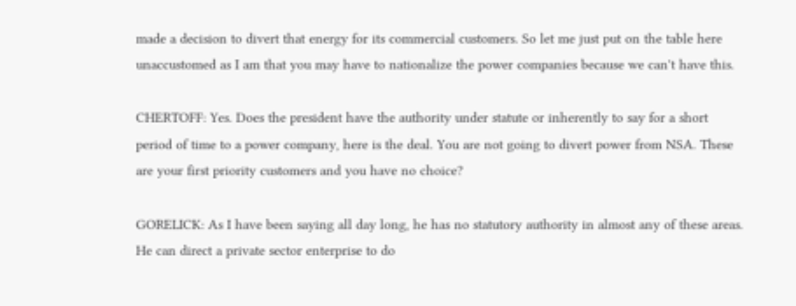made a decision to divert that energy for its commercial customers. So let me just put on the table here unaccustomed as I am that you may have to nationalize the power companies because we can't have this.

CHERTOFF: Yes. Does the president have the authority under statute or inherently to say for a short period of time to a power company, here is the deal. You are not going to divert power from NSA. These are your first priority customers and you have no choice?

GORELICK: As I have been saying all day long, he has no statutory authority in almost any of these areas. He can direct a private sector enterprise to do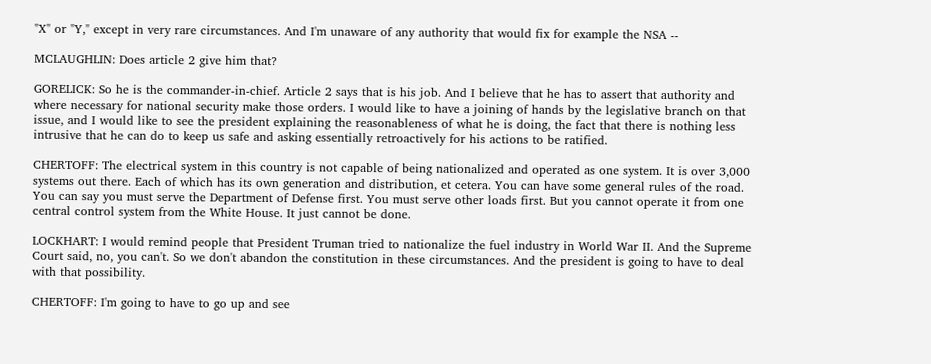"X" or "Y," except in very rare circumstances. And I'm unaware of any authority that would fix for example the NSA --

MCLAUGHLIN: Does article 2 give him that?

GORELICK: So he is the commander-in-chief. Article 2 says that is his job. And I believe that he has to assert that authority and where necessary for national security make those orders. I would like to have a joining of hands by the legislative branch on that issue, and I would like to see the president explaining the reasonableness of what he is doing, the fact that there is nothing less intrusive that he can do to keep us safe and asking essentially retroactively for his actions to be ratified.

CHERTOFF: The electrical system in this country is not capable of being nationalized and operated as one system. It is over 3,000 systems out there. Each of which has its own generation and distribution, et cetera. You can have some general rules of the road. You can say you must serve the Department of Defense first. You must serve other loads first. But you cannot operate it from one central control system from the White House. It just cannot be done.

LOCKHART: I would remind people that President Truman tried to nationalize the fuel industry in World War II. And the Supreme Court said, no, you can't. So we don't abandon the constitution in these circumstances. And the president is going to have to deal with that possibility.

CHERTOFF: I'm going to have to go up and see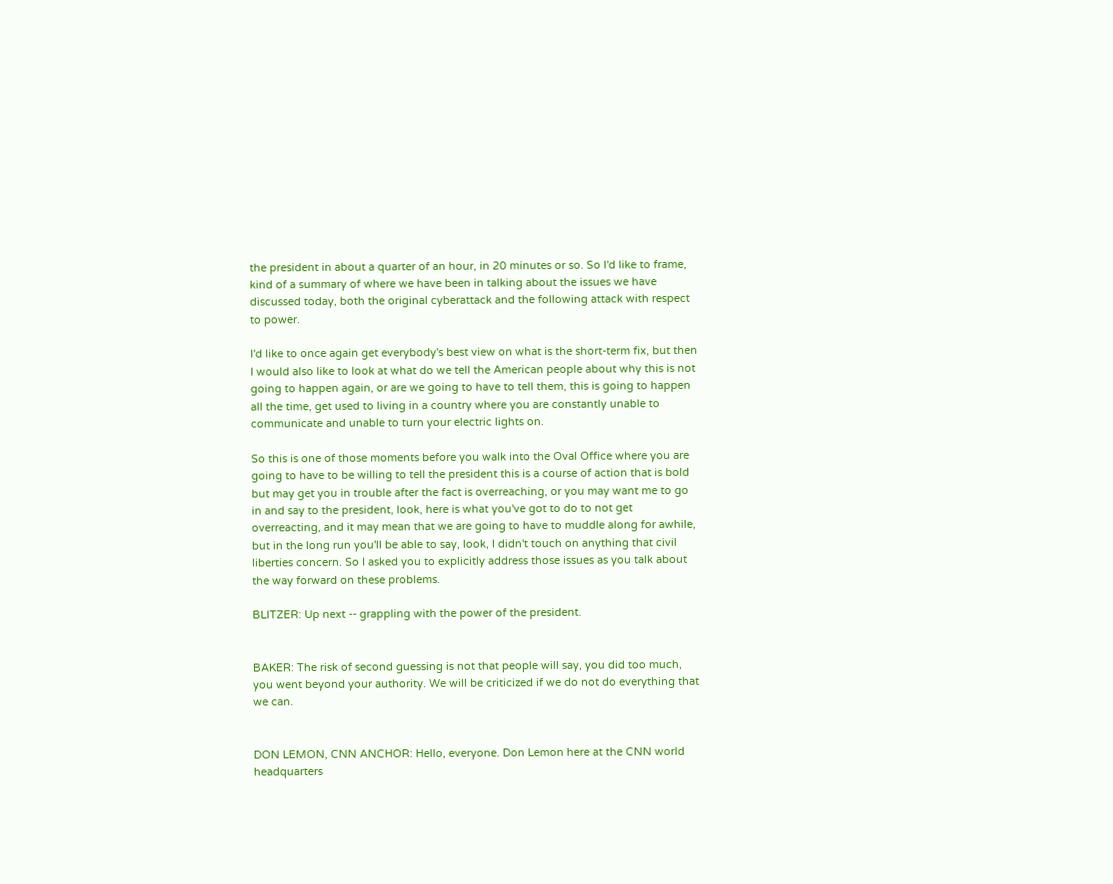the president in about a quarter of an hour, in 20 minutes or so. So I'd like to frame, kind of a summary of where we have been in talking about the issues we have discussed today, both the original cyberattack and the following attack with respect to power.

I'd like to once again get everybody's best view on what is the short-term fix, but then I would also like to look at what do we tell the American people about why this is not going to happen again, or are we going to have to tell them, this is going to happen all the time, get used to living in a country where you are constantly unable to communicate and unable to turn your electric lights on.

So this is one of those moments before you walk into the Oval Office where you are going to have to be willing to tell the president this is a course of action that is bold but may get you in trouble after the fact is overreaching, or you may want me to go in and say to the president, look, here is what you've got to do to not get overreacting, and it may mean that we are going to have to muddle along for awhile, but in the long run you'll be able to say, look, I didn't touch on anything that civil liberties concern. So I asked you to explicitly address those issues as you talk about the way forward on these problems.

BLITZER: Up next -- grappling with the power of the president.


BAKER: The risk of second guessing is not that people will say, you did too much, you went beyond your authority. We will be criticized if we do not do everything that we can.


DON LEMON, CNN ANCHOR: Hello, everyone. Don Lemon here at the CNN world headquarters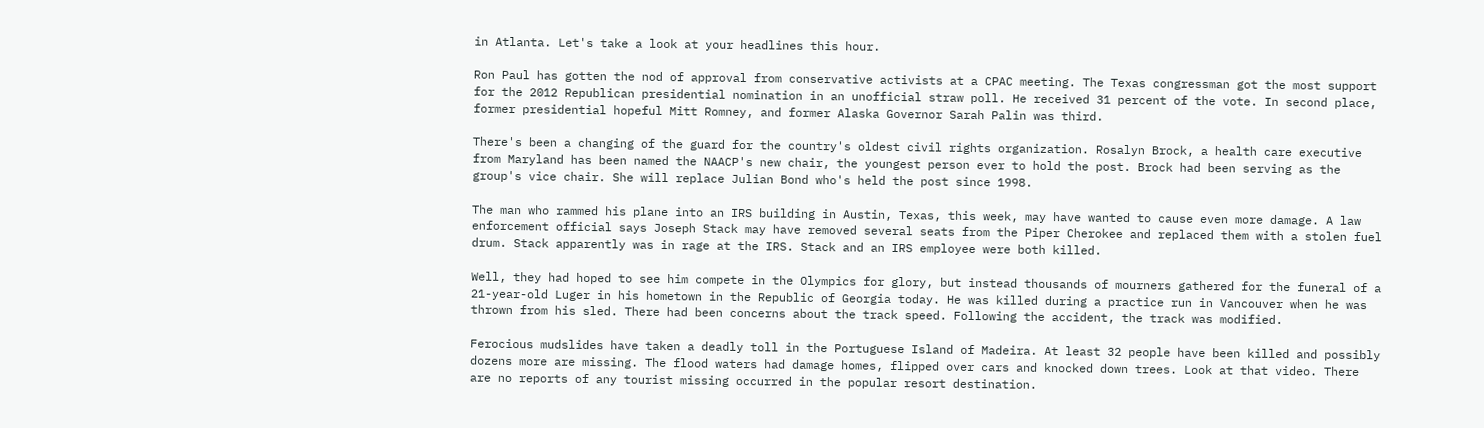in Atlanta. Let's take a look at your headlines this hour.

Ron Paul has gotten the nod of approval from conservative activists at a CPAC meeting. The Texas congressman got the most support for the 2012 Republican presidential nomination in an unofficial straw poll. He received 31 percent of the vote. In second place, former presidential hopeful Mitt Romney, and former Alaska Governor Sarah Palin was third.

There's been a changing of the guard for the country's oldest civil rights organization. Rosalyn Brock, a health care executive from Maryland has been named the NAACP's new chair, the youngest person ever to hold the post. Brock had been serving as the group's vice chair. She will replace Julian Bond who's held the post since 1998.

The man who rammed his plane into an IRS building in Austin, Texas, this week, may have wanted to cause even more damage. A law enforcement official says Joseph Stack may have removed several seats from the Piper Cherokee and replaced them with a stolen fuel drum. Stack apparently was in rage at the IRS. Stack and an IRS employee were both killed.

Well, they had hoped to see him compete in the Olympics for glory, but instead thousands of mourners gathered for the funeral of a 21-year-old Luger in his hometown in the Republic of Georgia today. He was killed during a practice run in Vancouver when he was thrown from his sled. There had been concerns about the track speed. Following the accident, the track was modified.

Ferocious mudslides have taken a deadly toll in the Portuguese Island of Madeira. At least 32 people have been killed and possibly dozens more are missing. The flood waters had damage homes, flipped over cars and knocked down trees. Look at that video. There are no reports of any tourist missing occurred in the popular resort destination.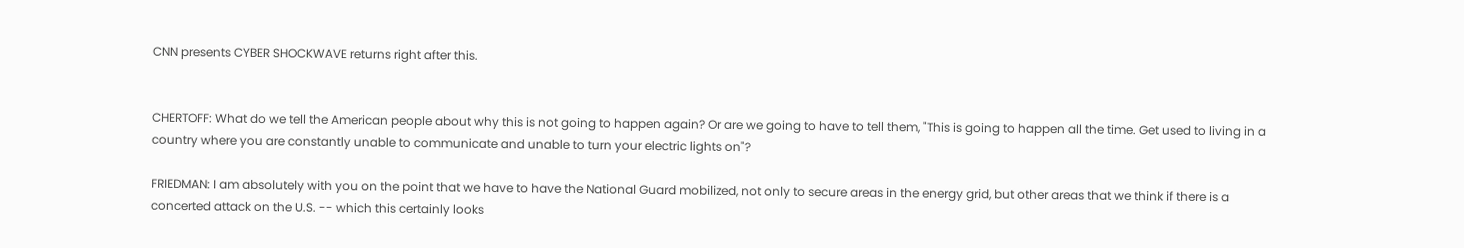CNN presents CYBER SHOCKWAVE returns right after this.


CHERTOFF: What do we tell the American people about why this is not going to happen again? Or are we going to have to tell them, "This is going to happen all the time. Get used to living in a country where you are constantly unable to communicate and unable to turn your electric lights on"?

FRIEDMAN: I am absolutely with you on the point that we have to have the National Guard mobilized, not only to secure areas in the energy grid, but other areas that we think if there is a concerted attack on the U.S. -- which this certainly looks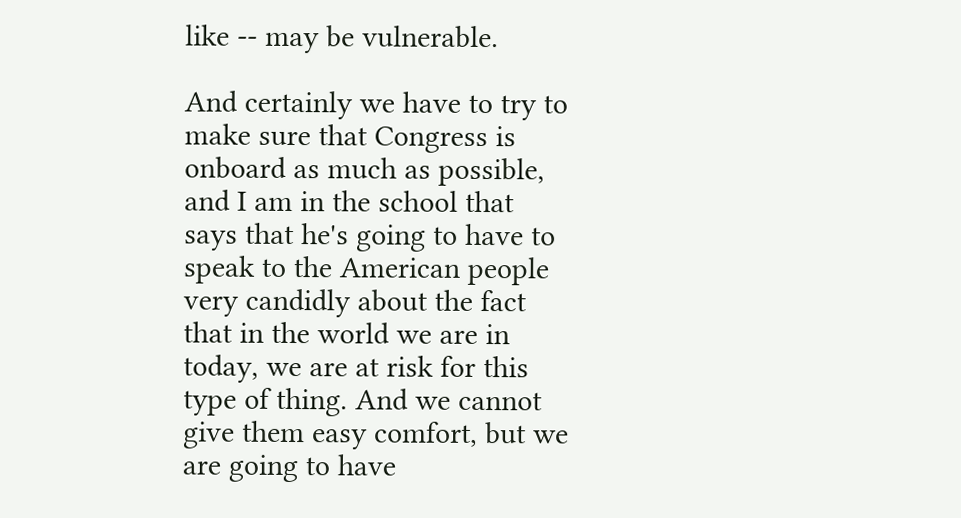like -- may be vulnerable.

And certainly we have to try to make sure that Congress is onboard as much as possible, and I am in the school that says that he's going to have to speak to the American people very candidly about the fact that in the world we are in today, we are at risk for this type of thing. And we cannot give them easy comfort, but we are going to have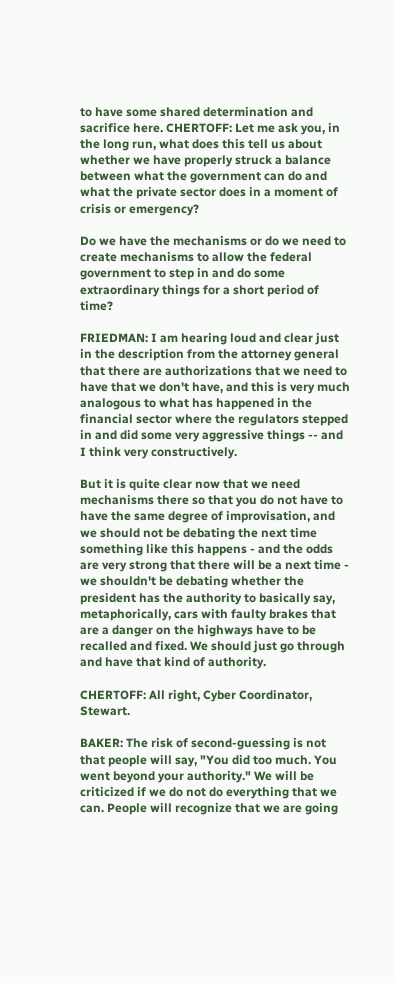to have some shared determination and sacrifice here. CHERTOFF: Let me ask you, in the long run, what does this tell us about whether we have properly struck a balance between what the government can do and what the private sector does in a moment of crisis or emergency?

Do we have the mechanisms or do we need to create mechanisms to allow the federal government to step in and do some extraordinary things for a short period of time?

FRIEDMAN: I am hearing loud and clear just in the description from the attorney general that there are authorizations that we need to have that we don't have, and this is very much analogous to what has happened in the financial sector where the regulators stepped in and did some very aggressive things -- and I think very constructively.

But it is quite clear now that we need mechanisms there so that you do not have to have the same degree of improvisation, and we should not be debating the next time something like this happens - and the odds are very strong that there will be a next time - we shouldn't be debating whether the president has the authority to basically say, metaphorically, cars with faulty brakes that are a danger on the highways have to be recalled and fixed. We should just go through and have that kind of authority.

CHERTOFF: All right, Cyber Coordinator, Stewart.

BAKER: The risk of second-guessing is not that people will say, "You did too much. You went beyond your authority." We will be criticized if we do not do everything that we can. People will recognize that we are going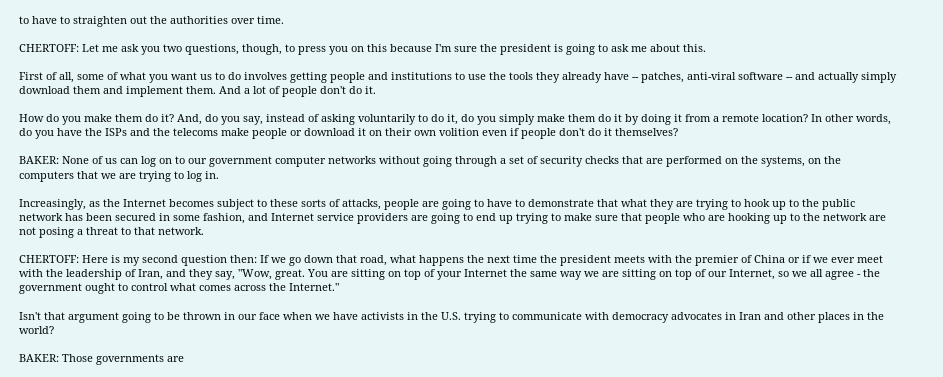to have to straighten out the authorities over time.

CHERTOFF: Let me ask you two questions, though, to press you on this because I'm sure the president is going to ask me about this.

First of all, some of what you want us to do involves getting people and institutions to use the tools they already have -- patches, anti-viral software -- and actually simply download them and implement them. And a lot of people don't do it.

How do you make them do it? And, do you say, instead of asking voluntarily to do it, do you simply make them do it by doing it from a remote location? In other words, do you have the ISPs and the telecoms make people or download it on their own volition even if people don't do it themselves?

BAKER: None of us can log on to our government computer networks without going through a set of security checks that are performed on the systems, on the computers that we are trying to log in.

Increasingly, as the Internet becomes subject to these sorts of attacks, people are going to have to demonstrate that what they are trying to hook up to the public network has been secured in some fashion, and Internet service providers are going to end up trying to make sure that people who are hooking up to the network are not posing a threat to that network.

CHERTOFF: Here is my second question then: If we go down that road, what happens the next time the president meets with the premier of China or if we ever meet with the leadership of Iran, and they say, "Wow, great. You are sitting on top of your Internet the same way we are sitting on top of our Internet, so we all agree - the government ought to control what comes across the Internet."

Isn't that argument going to be thrown in our face when we have activists in the U.S. trying to communicate with democracy advocates in Iran and other places in the world?

BAKER: Those governments are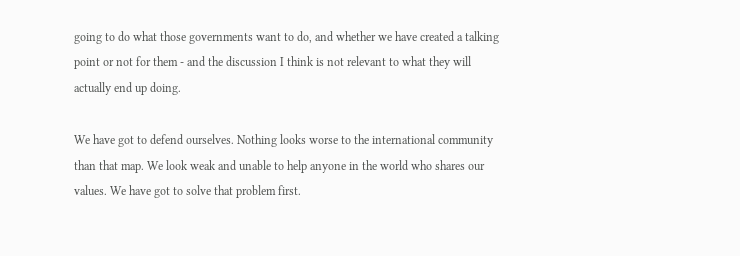going to do what those governments want to do, and whether we have created a talking point or not for them - and the discussion I think is not relevant to what they will actually end up doing.

We have got to defend ourselves. Nothing looks worse to the international community than that map. We look weak and unable to help anyone in the world who shares our values. We have got to solve that problem first.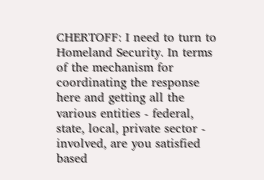CHERTOFF: I need to turn to Homeland Security. In terms of the mechanism for coordinating the response here and getting all the various entities - federal, state, local, private sector - involved, are you satisfied based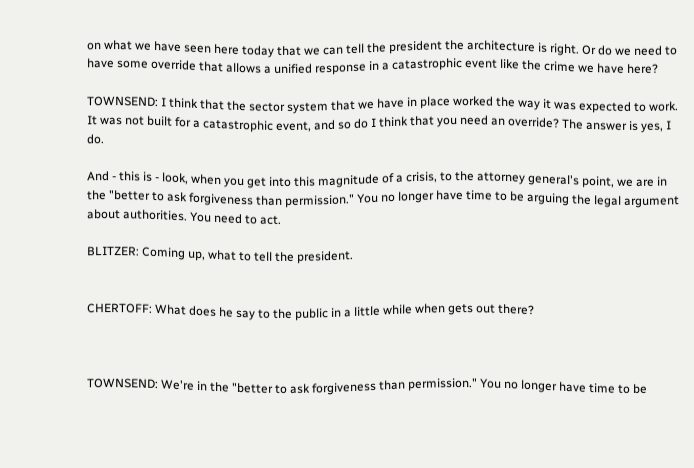on what we have seen here today that we can tell the president the architecture is right. Or do we need to have some override that allows a unified response in a catastrophic event like the crime we have here?

TOWNSEND: I think that the sector system that we have in place worked the way it was expected to work. It was not built for a catastrophic event, and so do I think that you need an override? The answer is yes, I do.

And - this is - look, when you get into this magnitude of a crisis, to the attorney general's point, we are in the "better to ask forgiveness than permission." You no longer have time to be arguing the legal argument about authorities. You need to act.

BLITZER: Coming up, what to tell the president.


CHERTOFF: What does he say to the public in a little while when gets out there?



TOWNSEND: We're in the "better to ask forgiveness than permission." You no longer have time to be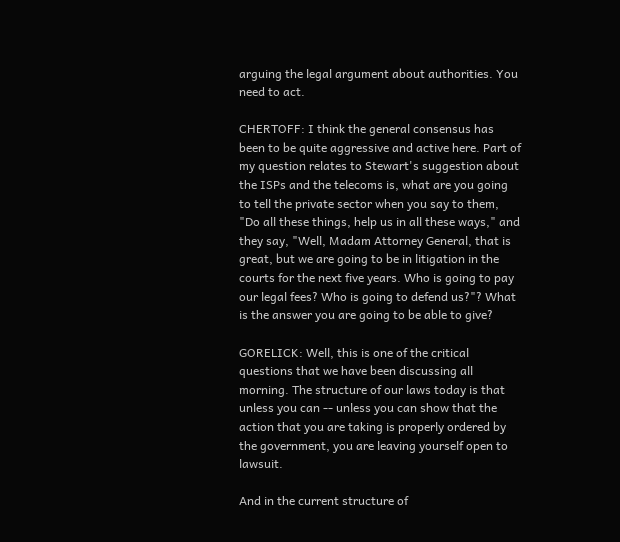arguing the legal argument about authorities. You need to act.

CHERTOFF: I think the general consensus has been to be quite aggressive and active here. Part of my question relates to Stewart's suggestion about the ISPs and the telecoms is, what are you going to tell the private sector when you say to them, "Do all these things, help us in all these ways," and they say, "Well, Madam Attorney General, that is great, but we are going to be in litigation in the courts for the next five years. Who is going to pay our legal fees? Who is going to defend us?"? What is the answer you are going to be able to give?

GORELICK: Well, this is one of the critical questions that we have been discussing all morning. The structure of our laws today is that unless you can -- unless you can show that the action that you are taking is properly ordered by the government, you are leaving yourself open to lawsuit.

And in the current structure of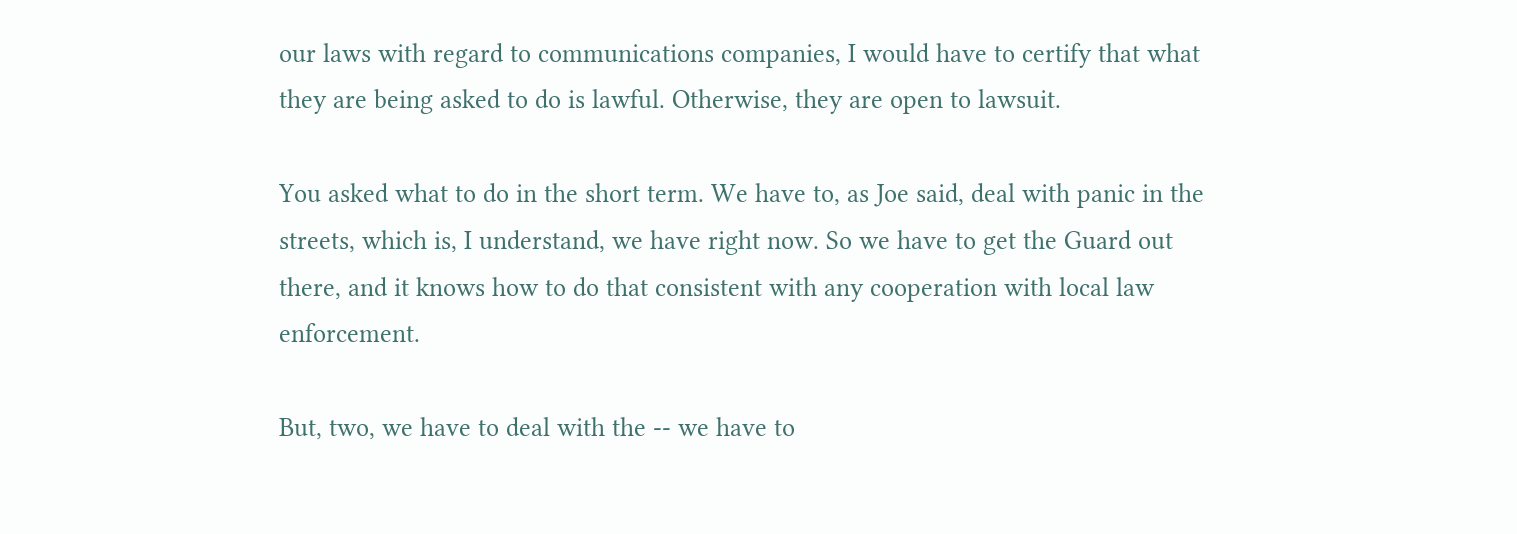our laws with regard to communications companies, I would have to certify that what they are being asked to do is lawful. Otherwise, they are open to lawsuit.

You asked what to do in the short term. We have to, as Joe said, deal with panic in the streets, which is, I understand, we have right now. So we have to get the Guard out there, and it knows how to do that consistent with any cooperation with local law enforcement.

But, two, we have to deal with the -- we have to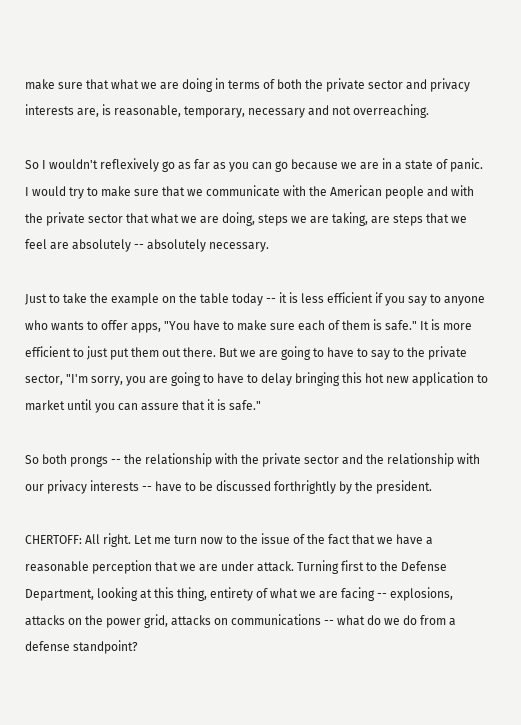make sure that what we are doing in terms of both the private sector and privacy interests are, is reasonable, temporary, necessary and not overreaching.

So I wouldn't reflexively go as far as you can go because we are in a state of panic. I would try to make sure that we communicate with the American people and with the private sector that what we are doing, steps we are taking, are steps that we feel are absolutely -- absolutely necessary.

Just to take the example on the table today -- it is less efficient if you say to anyone who wants to offer apps, "You have to make sure each of them is safe." It is more efficient to just put them out there. But we are going to have to say to the private sector, "I'm sorry, you are going to have to delay bringing this hot new application to market until you can assure that it is safe."

So both prongs -- the relationship with the private sector and the relationship with our privacy interests -- have to be discussed forthrightly by the president.

CHERTOFF: All right. Let me turn now to the issue of the fact that we have a reasonable perception that we are under attack. Turning first to the Defense Department, looking at this thing, entirety of what we are facing -- explosions, attacks on the power grid, attacks on communications -- what do we do from a defense standpoint?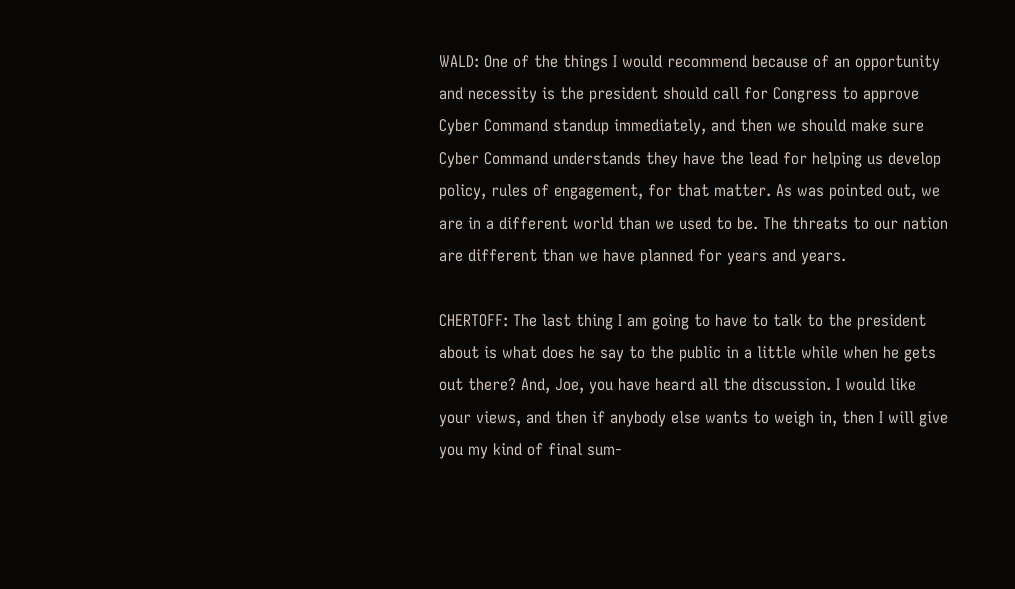WALD: One of the things I would recommend because of an opportunity and necessity is the president should call for Congress to approve Cyber Command standup immediately, and then we should make sure Cyber Command understands they have the lead for helping us develop policy, rules of engagement, for that matter. As was pointed out, we are in a different world than we used to be. The threats to our nation are different than we have planned for years and years.

CHERTOFF: The last thing I am going to have to talk to the president about is what does he say to the public in a little while when he gets out there? And, Joe, you have heard all the discussion. I would like your views, and then if anybody else wants to weigh in, then I will give you my kind of final sum-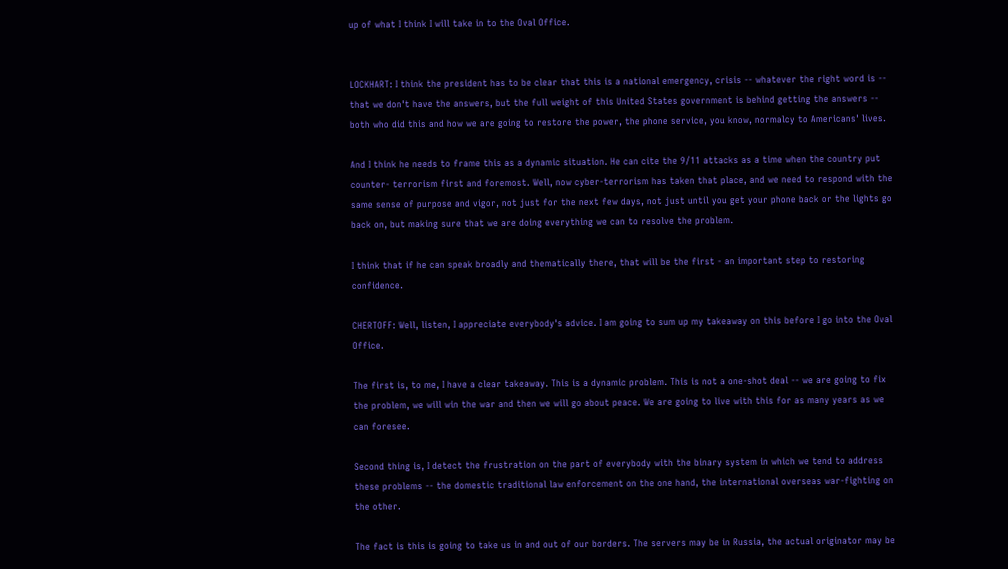up of what I think I will take in to the Oval Office.


LOCKHART: I think the president has to be clear that this is a national emergency, crisis -- whatever the right word is -- that we don't have the answers, but the full weight of this United States government is behind getting the answers -- both who did this and how we are going to restore the power, the phone service, you know, normalcy to Americans' lives.

And I think he needs to frame this as a dynamic situation. He can cite the 9/11 attacks as a time when the country put counter- terrorism first and foremost. Well, now cyber-terrorism has taken that place, and we need to respond with the same sense of purpose and vigor, not just for the next few days, not just until you get your phone back or the lights go back on, but making sure that we are doing everything we can to resolve the problem.

I think that if he can speak broadly and thematically there, that will be the first - an important step to restoring confidence.

CHERTOFF: Well, listen, I appreciate everybody's advice. I am going to sum up my takeaway on this before I go into the Oval Office.

The first is, to me, I have a clear takeaway. This is a dynamic problem. This is not a one-shot deal -- we are going to fix the problem, we will win the war and then we will go about peace. We are going to live with this for as many years as we can foresee.

Second thing is, I detect the frustration on the part of everybody with the binary system in which we tend to address these problems -- the domestic traditional law enforcement on the one hand, the international overseas war-fighting on the other.

The fact is this is going to take us in and out of our borders. The servers may be in Russia, the actual originator may be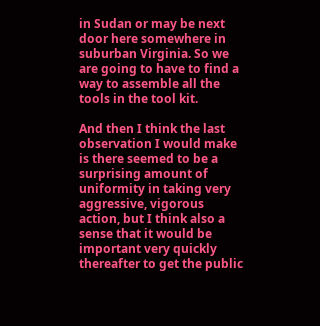in Sudan or may be next door here somewhere in suburban Virginia. So we are going to have to find a way to assemble all the tools in the tool kit.

And then I think the last observation I would make is there seemed to be a surprising amount of uniformity in taking very aggressive, vigorous action, but I think also a sense that it would be important very quickly thereafter to get the public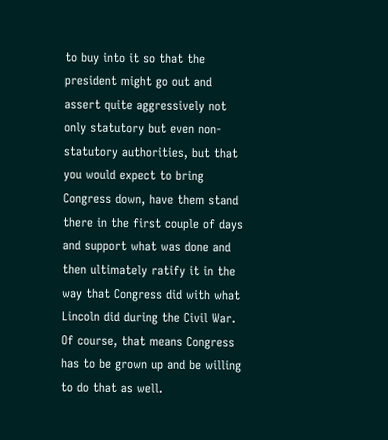to buy into it so that the president might go out and assert quite aggressively not only statutory but even non-statutory authorities, but that you would expect to bring Congress down, have them stand there in the first couple of days and support what was done and then ultimately ratify it in the way that Congress did with what Lincoln did during the Civil War. Of course, that means Congress has to be grown up and be willing to do that as well.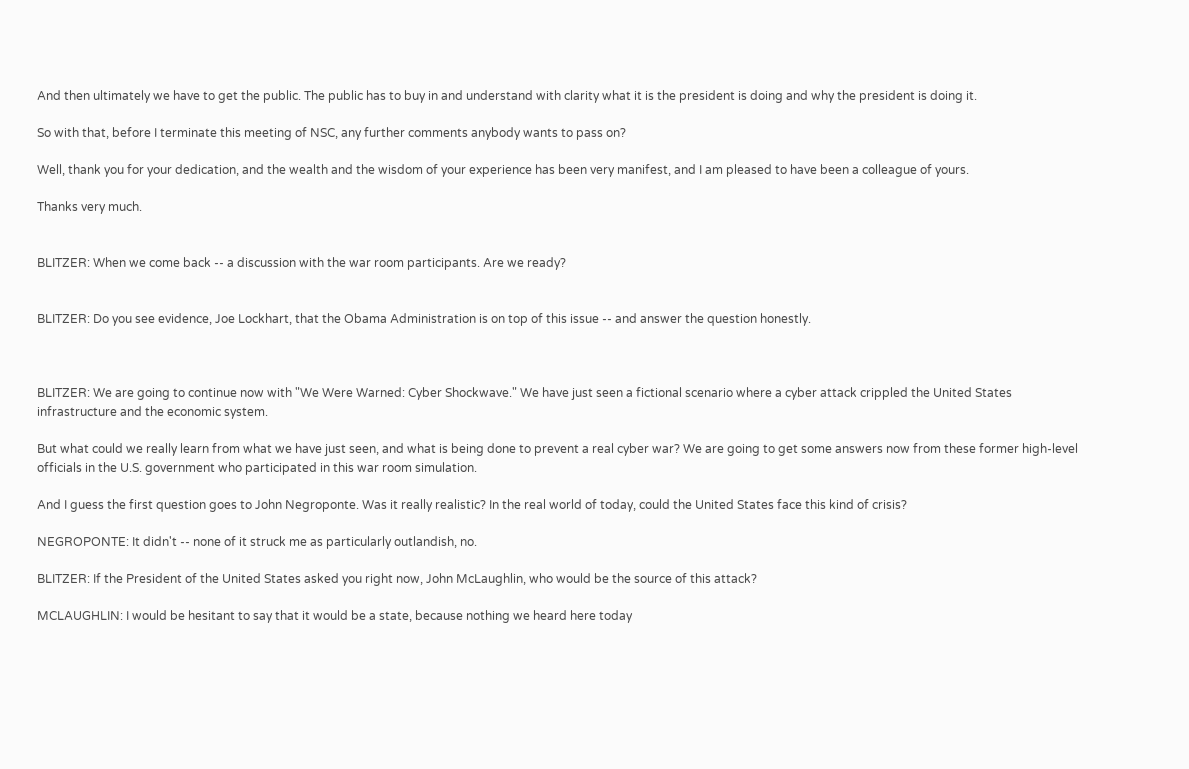And then ultimately we have to get the public. The public has to buy in and understand with clarity what it is the president is doing and why the president is doing it.

So with that, before I terminate this meeting of NSC, any further comments anybody wants to pass on?

Well, thank you for your dedication, and the wealth and the wisdom of your experience has been very manifest, and I am pleased to have been a colleague of yours.

Thanks very much.


BLITZER: When we come back -- a discussion with the war room participants. Are we ready?


BLITZER: Do you see evidence, Joe Lockhart, that the Obama Administration is on top of this issue -- and answer the question honestly.



BLITZER: We are going to continue now with "We Were Warned: Cyber Shockwave." We have just seen a fictional scenario where a cyber attack crippled the United States infrastructure and the economic system.

But what could we really learn from what we have just seen, and what is being done to prevent a real cyber war? We are going to get some answers now from these former high-level officials in the U.S. government who participated in this war room simulation.

And I guess the first question goes to John Negroponte. Was it really realistic? In the real world of today, could the United States face this kind of crisis?

NEGROPONTE: It didn't -- none of it struck me as particularly outlandish, no.

BLITZER: If the President of the United States asked you right now, John McLaughlin, who would be the source of this attack?

MCLAUGHLIN: I would be hesitant to say that it would be a state, because nothing we heard here today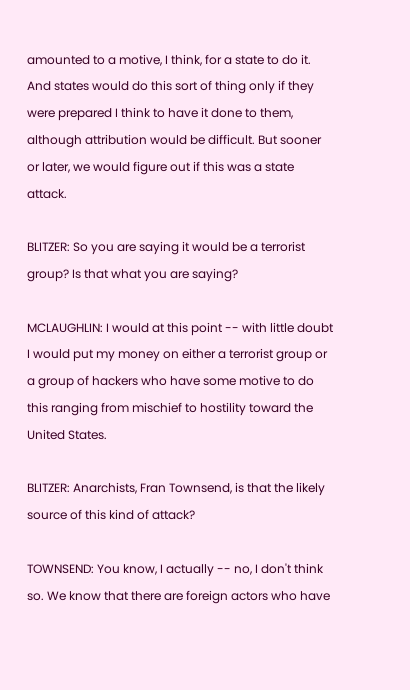amounted to a motive, I think, for a state to do it. And states would do this sort of thing only if they were prepared I think to have it done to them, although attribution would be difficult. But sooner or later, we would figure out if this was a state attack.

BLITZER: So you are saying it would be a terrorist group? Is that what you are saying?

MCLAUGHLIN: I would at this point -- with little doubt I would put my money on either a terrorist group or a group of hackers who have some motive to do this ranging from mischief to hostility toward the United States.

BLITZER: Anarchists, Fran Townsend, is that the likely source of this kind of attack?

TOWNSEND: You know, I actually -- no, I don't think so. We know that there are foreign actors who have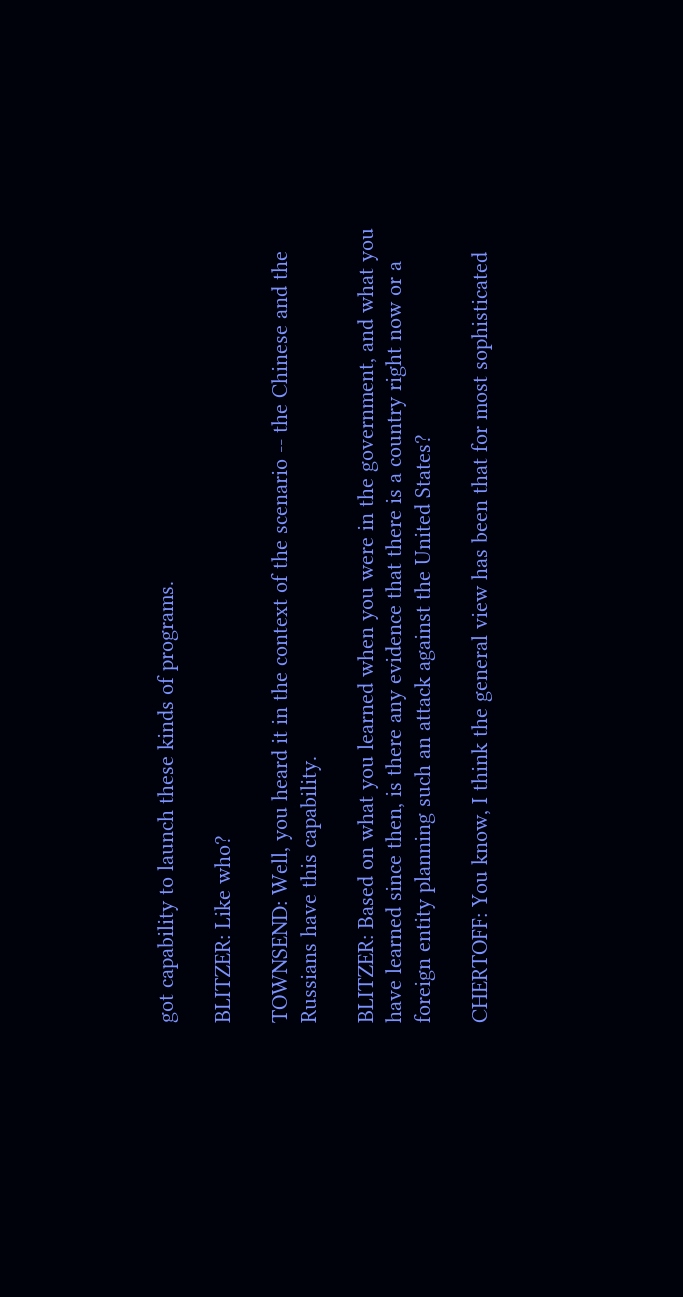got capability to launch these kinds of programs.

BLITZER: Like who?

TOWNSEND: Well, you heard it in the context of the scenario -- the Chinese and the Russians have this capability.

BLITZER: Based on what you learned when you were in the government, and what you have learned since then, is there any evidence that there is a country right now or a foreign entity planning such an attack against the United States?

CHERTOFF: You know, I think the general view has been that for most sophisticated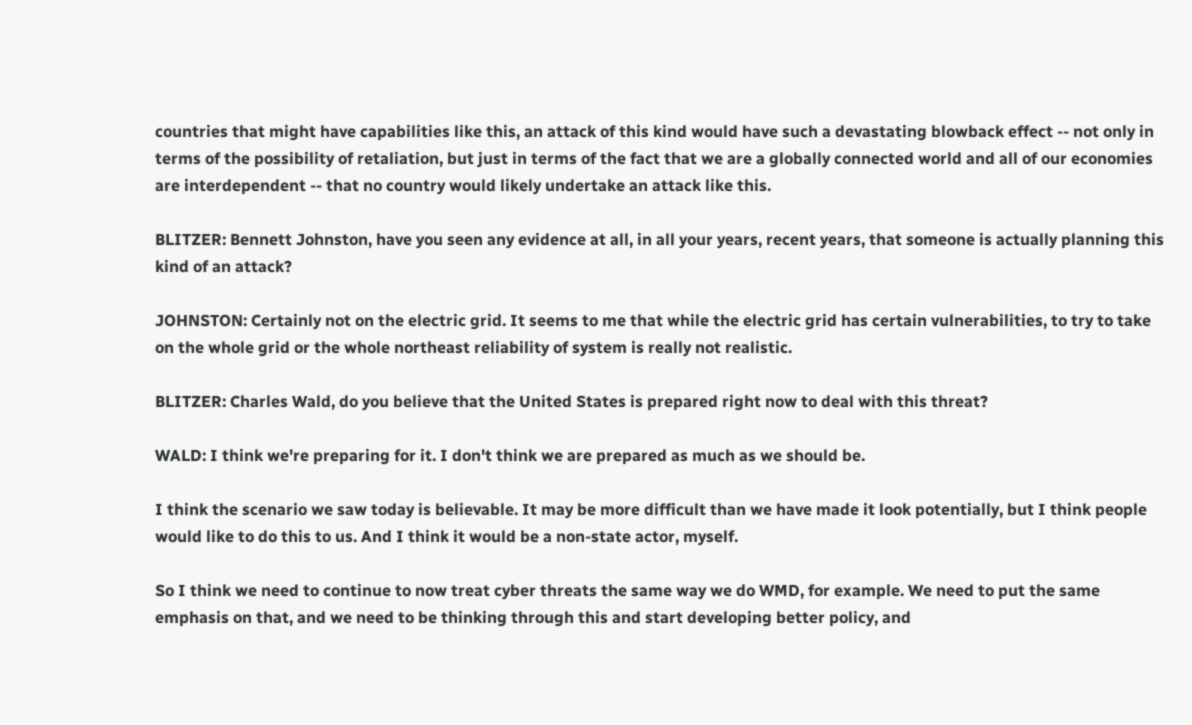countries that might have capabilities like this, an attack of this kind would have such a devastating blowback effect -- not only in terms of the possibility of retaliation, but just in terms of the fact that we are a globally connected world and all of our economies are interdependent -- that no country would likely undertake an attack like this.

BLITZER: Bennett Johnston, have you seen any evidence at all, in all your years, recent years, that someone is actually planning this kind of an attack?

JOHNSTON: Certainly not on the electric grid. It seems to me that while the electric grid has certain vulnerabilities, to try to take on the whole grid or the whole northeast reliability of system is really not realistic.

BLITZER: Charles Wald, do you believe that the United States is prepared right now to deal with this threat?

WALD: I think we're preparing for it. I don't think we are prepared as much as we should be.

I think the scenario we saw today is believable. It may be more difficult than we have made it look potentially, but I think people would like to do this to us. And I think it would be a non-state actor, myself.

So I think we need to continue to now treat cyber threats the same way we do WMD, for example. We need to put the same emphasis on that, and we need to be thinking through this and start developing better policy, and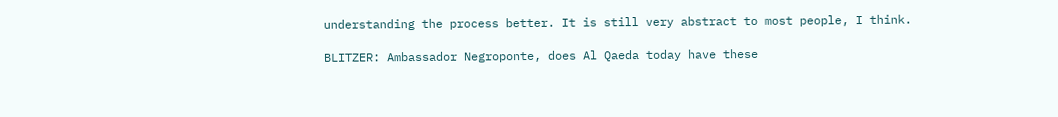understanding the process better. It is still very abstract to most people, I think.

BLITZER: Ambassador Negroponte, does Al Qaeda today have these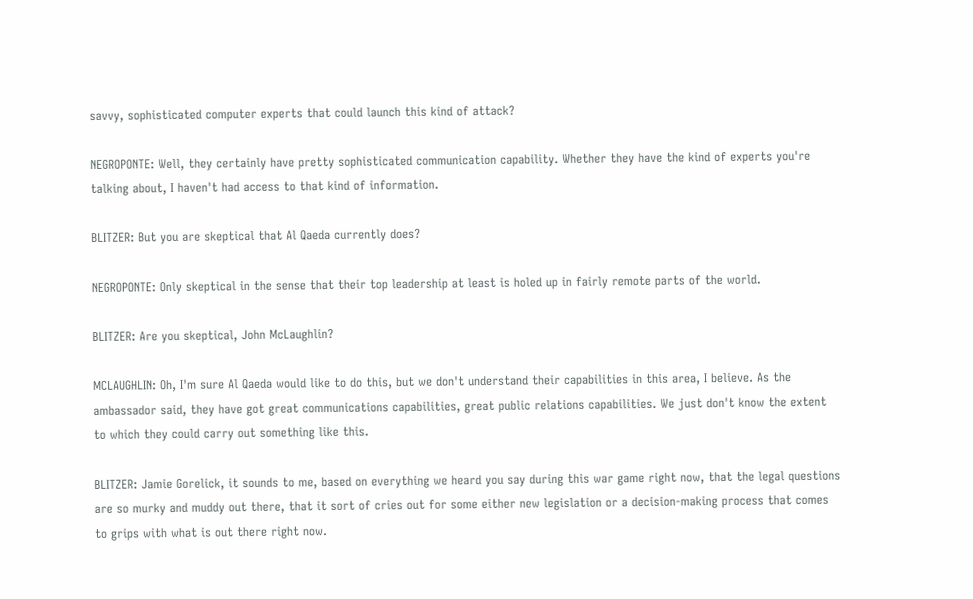savvy, sophisticated computer experts that could launch this kind of attack?

NEGROPONTE: Well, they certainly have pretty sophisticated communication capability. Whether they have the kind of experts you're talking about, I haven't had access to that kind of information.

BLITZER: But you are skeptical that Al Qaeda currently does?

NEGROPONTE: Only skeptical in the sense that their top leadership at least is holed up in fairly remote parts of the world.

BLITZER: Are you skeptical, John McLaughlin?

MCLAUGHLIN: Oh, I'm sure Al Qaeda would like to do this, but we don't understand their capabilities in this area, I believe. As the ambassador said, they have got great communications capabilities, great public relations capabilities. We just don't know the extent to which they could carry out something like this.

BLITZER: Jamie Gorelick, it sounds to me, based on everything we heard you say during this war game right now, that the legal questions are so murky and muddy out there, that it sort of cries out for some either new legislation or a decision-making process that comes to grips with what is out there right now.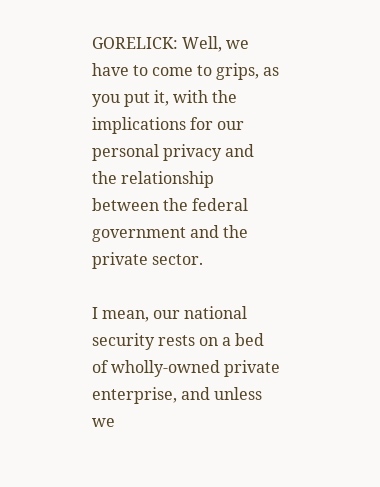GORELICK: Well, we have to come to grips, as you put it, with the implications for our personal privacy and the relationship between the federal government and the private sector.

I mean, our national security rests on a bed of wholly-owned private enterprise, and unless we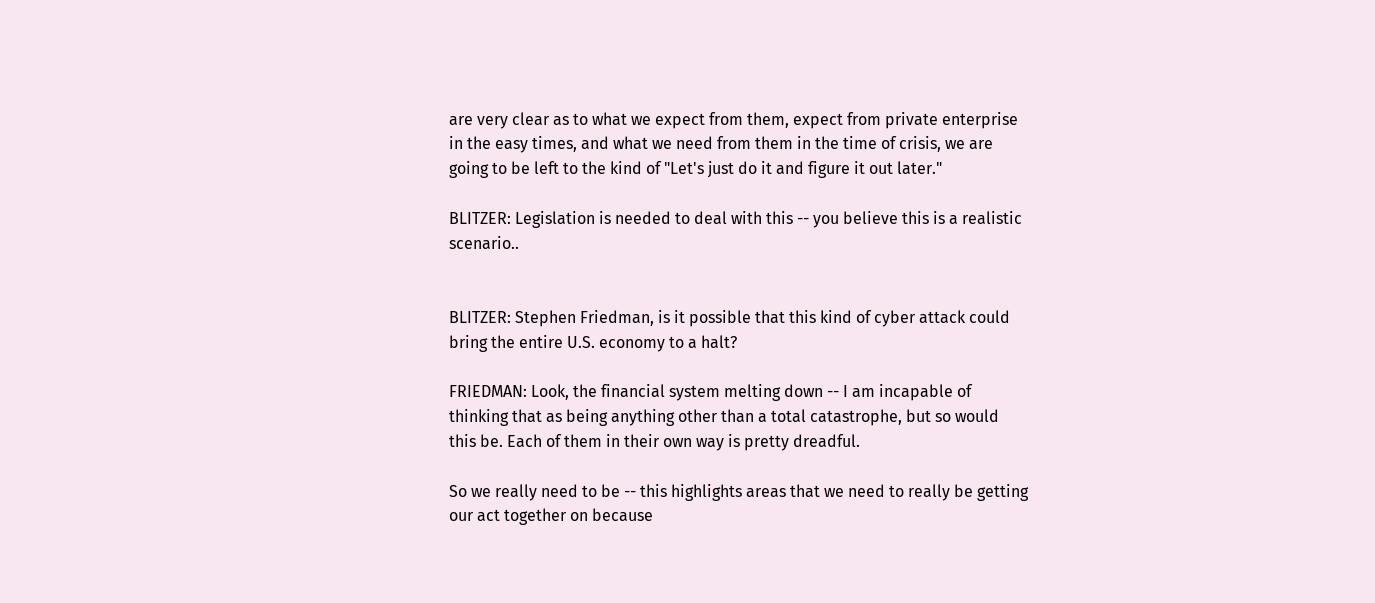are very clear as to what we expect from them, expect from private enterprise in the easy times, and what we need from them in the time of crisis, we are going to be left to the kind of "Let's just do it and figure it out later."

BLITZER: Legislation is needed to deal with this -- you believe this is a realistic scenario..


BLITZER: Stephen Friedman, is it possible that this kind of cyber attack could bring the entire U.S. economy to a halt?

FRIEDMAN: Look, the financial system melting down -- I am incapable of thinking that as being anything other than a total catastrophe, but so would this be. Each of them in their own way is pretty dreadful.

So we really need to be -- this highlights areas that we need to really be getting our act together on because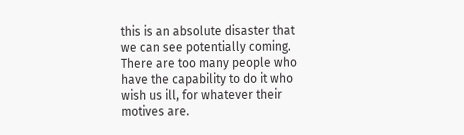this is an absolute disaster that we can see potentially coming. There are too many people who have the capability to do it who wish us ill, for whatever their motives are.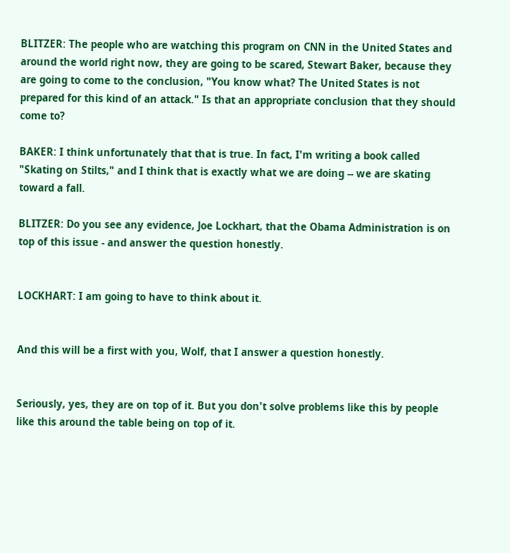BLITZER: The people who are watching this program on CNN in the United States and around the world right now, they are going to be scared, Stewart Baker, because they are going to come to the conclusion, "You know what? The United States is not prepared for this kind of an attack." Is that an appropriate conclusion that they should come to?

BAKER: I think unfortunately that that is true. In fact, I'm writing a book called "Skating on Stilts," and I think that is exactly what we are doing -- we are skating toward a fall.

BLITZER: Do you see any evidence, Joe Lockhart, that the Obama Administration is on top of this issue - and answer the question honestly.


LOCKHART: I am going to have to think about it.


And this will be a first with you, Wolf, that I answer a question honestly.


Seriously, yes, they are on top of it. But you don't solve problems like this by people like this around the table being on top of it.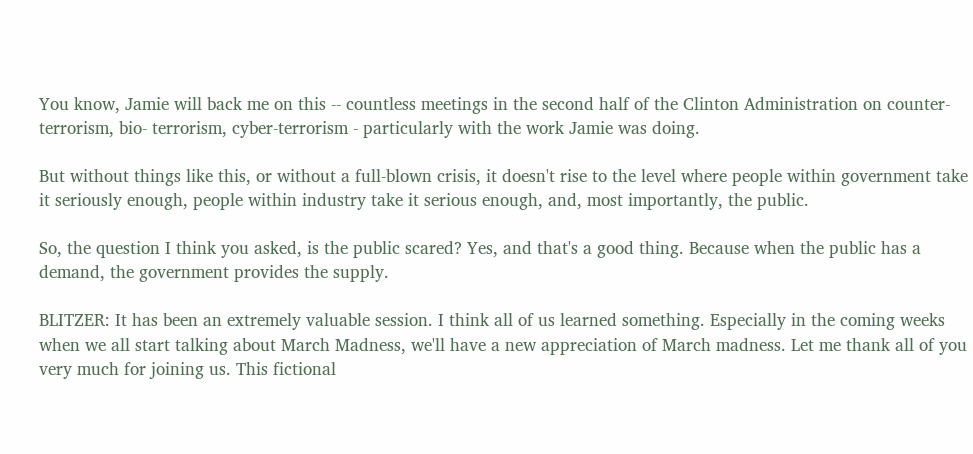You know, Jamie will back me on this -- countless meetings in the second half of the Clinton Administration on counter-terrorism, bio- terrorism, cyber-terrorism - particularly with the work Jamie was doing.

But without things like this, or without a full-blown crisis, it doesn't rise to the level where people within government take it seriously enough, people within industry take it serious enough, and, most importantly, the public.

So, the question I think you asked, is the public scared? Yes, and that's a good thing. Because when the public has a demand, the government provides the supply.

BLITZER: It has been an extremely valuable session. I think all of us learned something. Especially in the coming weeks when we all start talking about March Madness, we'll have a new appreciation of March madness. Let me thank all of you very much for joining us. This fictional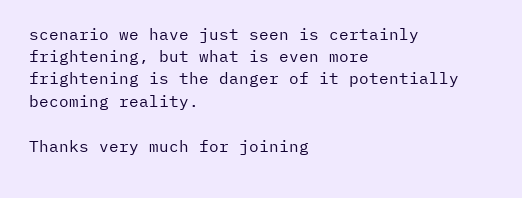scenario we have just seen is certainly frightening, but what is even more frightening is the danger of it potentially becoming reality.

Thanks very much for joining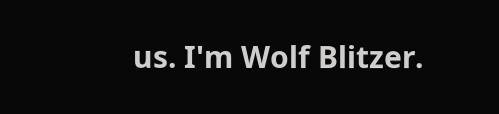us. I'm Wolf Blitzer.